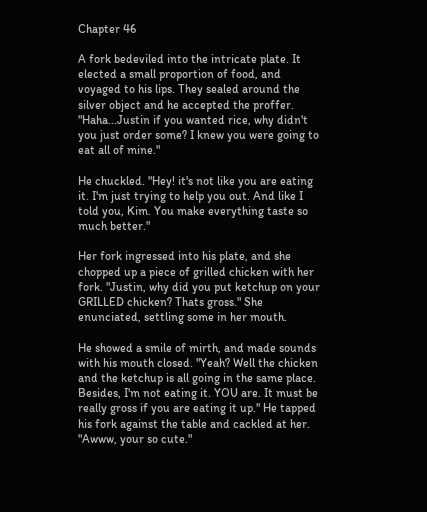Chapter 46

A fork bedeviled into the intricate plate. It elected a small proportion of food, and voyaged to his lips. They sealed around the silver object and he accepted the proffer. "Haha...Justin if you wanted rice, why didn't you just order some? I knew you were going to eat all of mine."

He chuckled. "Hey! it's not like you are eating it. I'm just trying to help you out. And like I told you, Kim. You make everything taste so much better."

Her fork ingressed into his plate, and she chopped up a piece of grilled chicken with her fork. "Justin, why did you put ketchup on your GRILLED chicken? Thats gross." She enunciated, settling some in her mouth.

He showed a smile of mirth, and made sounds with his mouth closed. "Yeah? Well the chicken and the ketchup is all going in the same place. Besides, I'm not eating it. YOU are. It must be really gross if you are eating it up." He tapped his fork against the table and cackled at her. "Awww, your so cute."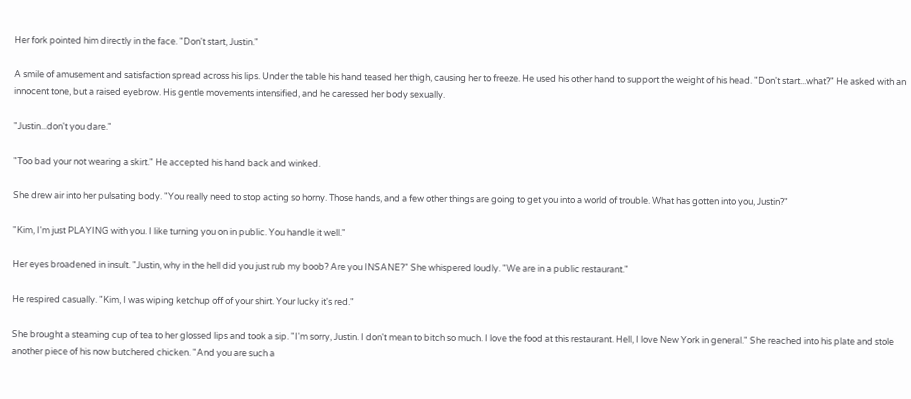Her fork pointed him directly in the face. "Don't start, Justin."

A smile of amusement and satisfaction spread across his lips. Under the table his hand teased her thigh, causing her to freeze. He used his other hand to support the weight of his head. "Don't start...what?" He asked with an innocent tone, but a raised eyebrow. His gentle movements intensified, and he caressed her body sexually.

"Justin...don't you dare."

"Too bad your not wearing a skirt." He accepted his hand back and winked.

She drew air into her pulsating body. "You really need to stop acting so horny. Those hands, and a few other things are going to get you into a world of trouble. What has gotten into you, Justin?"

"Kim, I'm just PLAYING with you. I like turning you on in public. You handle it well."

Her eyes broadened in insult. "Justin, why in the hell did you just rub my boob? Are you INSANE?" She whispered loudly. "We are in a public restaurant."

He respired casually. "Kim, I was wiping ketchup off of your shirt. Your lucky it's red."

She brought a steaming cup of tea to her glossed lips and took a sip. "I'm sorry, Justin. I don't mean to bitch so much. I love the food at this restaurant. Hell, I love New York in general." She reached into his plate and stole another piece of his now butchered chicken. "And you are such a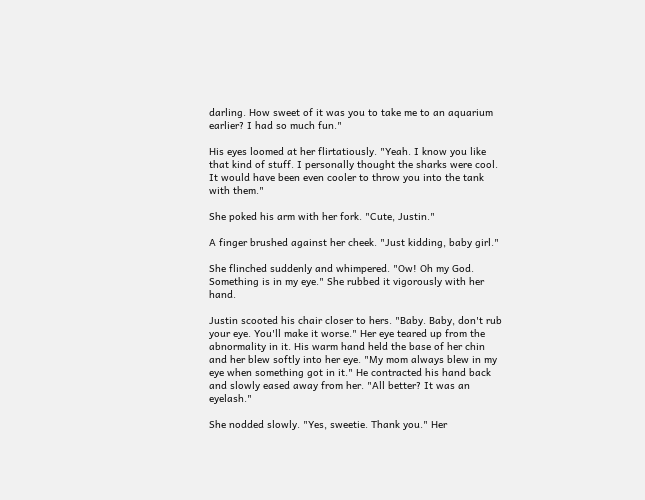darling. How sweet of it was you to take me to an aquarium earlier? I had so much fun."

His eyes loomed at her flirtatiously. "Yeah. I know you like that kind of stuff. I personally thought the sharks were cool. It would have been even cooler to throw you into the tank with them."

She poked his arm with her fork. "Cute, Justin."

A finger brushed against her cheek. "Just kidding, baby girl."

She flinched suddenly and whimpered. "Ow! Oh my God. Something is in my eye." She rubbed it vigorously with her hand.

Justin scooted his chair closer to hers. "Baby. Baby, don't rub your eye. You'll make it worse." Her eye teared up from the abnormality in it. His warm hand held the base of her chin and her blew softly into her eye. "My mom always blew in my eye when something got in it." He contracted his hand back and slowly eased away from her. "All better? It was an eyelash."

She nodded slowly. "Yes, sweetie. Thank you." Her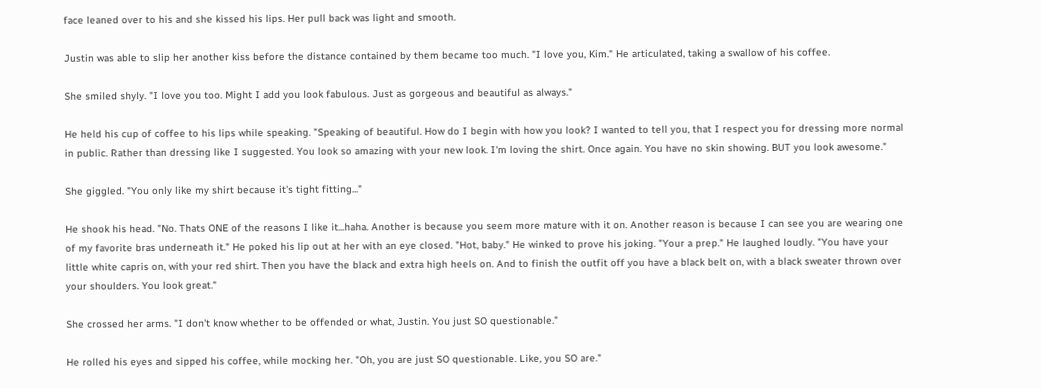face leaned over to his and she kissed his lips. Her pull back was light and smooth.

Justin was able to slip her another kiss before the distance contained by them became too much. "I love you, Kim." He articulated, taking a swallow of his coffee.

She smiled shyly. "I love you too. Might I add you look fabulous. Just as gorgeous and beautiful as always."

He held his cup of coffee to his lips while speaking. "Speaking of beautiful. How do I begin with how you look? I wanted to tell you, that I respect you for dressing more normal in public. Rather than dressing like I suggested. You look so amazing with your new look. I'm loving the shirt. Once again. You have no skin showing. BUT you look awesome."

She giggled. "You only like my shirt because it's tight fitting..."

He shook his head. "No. Thats ONE of the reasons I like it...haha. Another is because you seem more mature with it on. Another reason is because I can see you are wearing one of my favorite bras underneath it." He poked his lip out at her with an eye closed. "Hot, baby." He winked to prove his joking. "Your a prep." He laughed loudly. "You have your little white capris on, with your red shirt. Then you have the black and extra high heels on. And to finish the outfit off you have a black belt on, with a black sweater thrown over your shoulders. You look great."

She crossed her arms. "I don't know whether to be offended or what, Justin. You just SO questionable."

He rolled his eyes and sipped his coffee, while mocking her. "Oh, you are just SO questionable. Like, you SO are."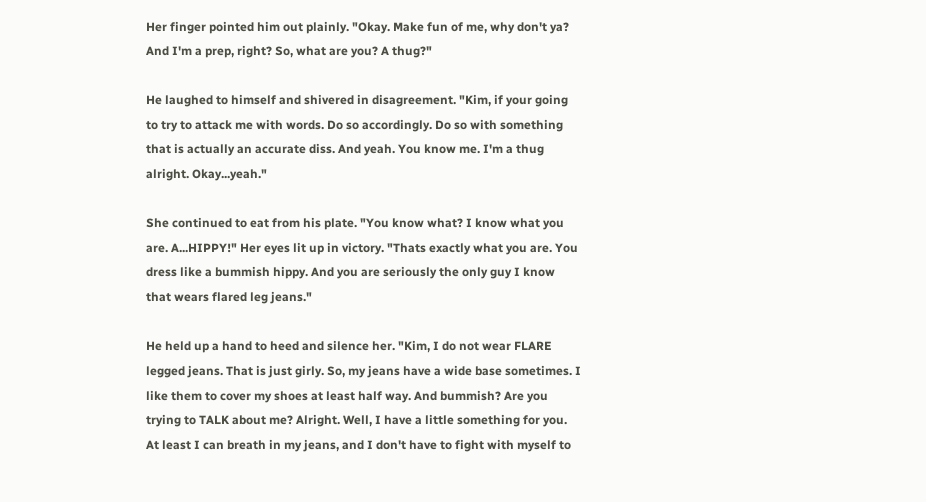Her finger pointed him out plainly. "Okay. Make fun of me, why don't ya? And I'm a prep, right? So, what are you? A thug?"

He laughed to himself and shivered in disagreement. "Kim, if your going to try to attack me with words. Do so accordingly. Do so with something that is actually an accurate diss. And yeah. You know me. I'm a thug alright. Okay...yeah."

She continued to eat from his plate. "You know what? I know what you are. A...HIPPY!" Her eyes lit up in victory. "Thats exactly what you are. You dress like a bummish hippy. And you are seriously the only guy I know that wears flared leg jeans."

He held up a hand to heed and silence her. "Kim, I do not wear FLARE legged jeans. That is just girly. So, my jeans have a wide base sometimes. I like them to cover my shoes at least half way. And bummish? Are you trying to TALK about me? Alright. Well, I have a little something for you. At least I can breath in my jeans, and I don't have to fight with myself to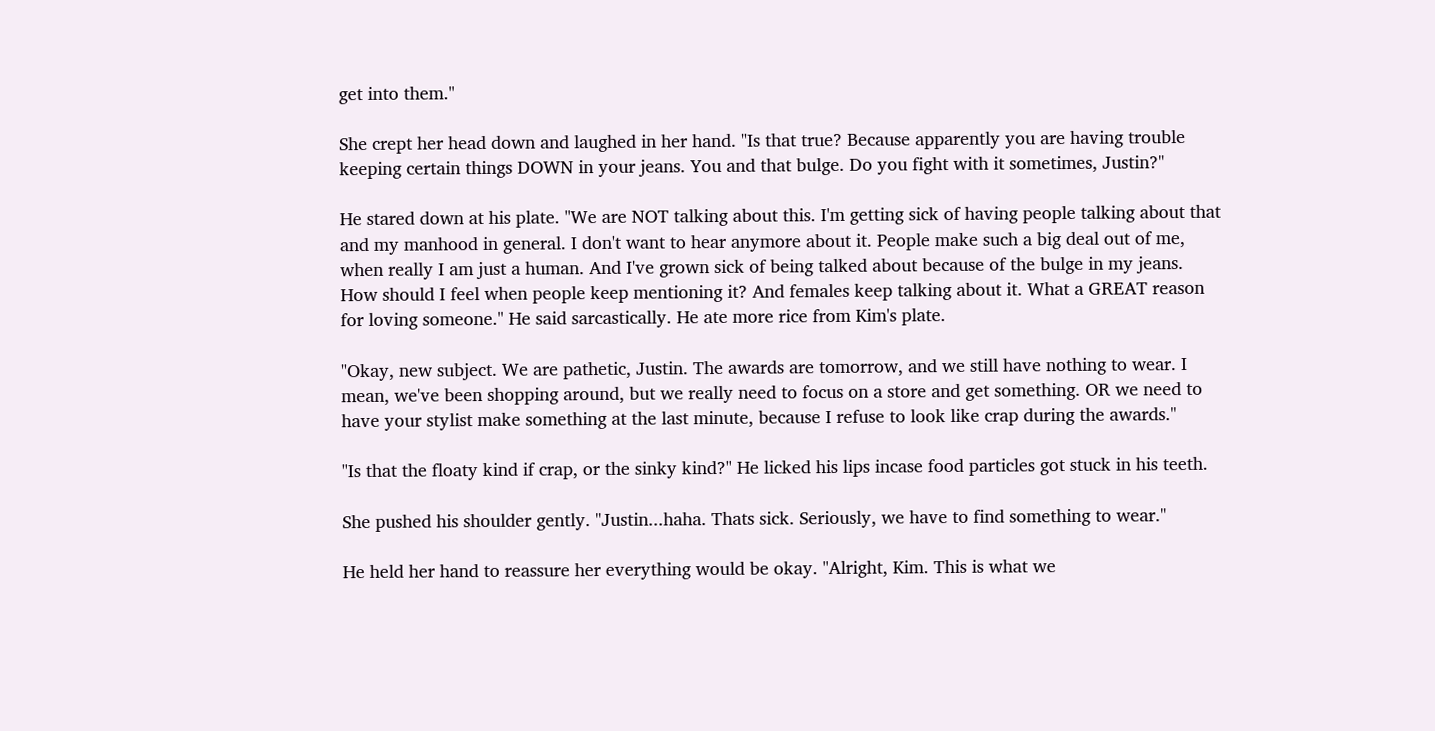get into them."

She crept her head down and laughed in her hand. "Is that true? Because apparently you are having trouble keeping certain things DOWN in your jeans. You and that bulge. Do you fight with it sometimes, Justin?"

He stared down at his plate. "We are NOT talking about this. I'm getting sick of having people talking about that and my manhood in general. I don't want to hear anymore about it. People make such a big deal out of me, when really I am just a human. And I've grown sick of being talked about because of the bulge in my jeans. How should I feel when people keep mentioning it? And females keep talking about it. What a GREAT reason for loving someone." He said sarcastically. He ate more rice from Kim's plate.

"Okay, new subject. We are pathetic, Justin. The awards are tomorrow, and we still have nothing to wear. I mean, we've been shopping around, but we really need to focus on a store and get something. OR we need to have your stylist make something at the last minute, because I refuse to look like crap during the awards."

"Is that the floaty kind if crap, or the sinky kind?" He licked his lips incase food particles got stuck in his teeth.

She pushed his shoulder gently. "Justin...haha. Thats sick. Seriously, we have to find something to wear."

He held her hand to reassure her everything would be okay. "Alright, Kim. This is what we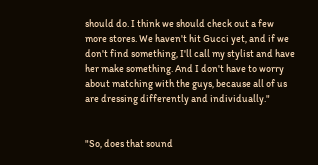should do. I think we should check out a few more stores. We haven't hit Gucci yet, and if we don't find something, I'll call my stylist and have her make something. And I don't have to worry about matching with the guys, because all of us are dressing differently and individually."


"So, does that sound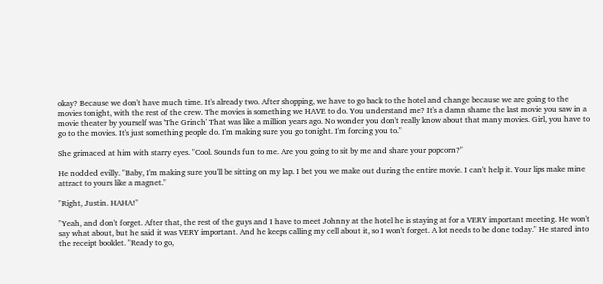okay? Because we don't have much time. It's already two. After shopping, we have to go back to the hotel and change because we are going to the movies tonight, with the rest of the crew. The movies is something we HAVE to do. You understand me? It's a damn shame the last movie you saw in a movie theater by yourself was 'The Grinch' That was like a million years ago. No wonder you don't really know about that many movies. Girl, you have to go to the movies. It's just something people do. I'm making sure you go tonight. I'm forcing you to."

She grimaced at him with starry eyes. "Cool. Sounds fun to me. Are you going to sit by me and share your popcorn?"

He nodded evilly. "Baby, I'm making sure you'll be sitting on my lap. I bet you we make out during the entire movie. I can't help it. Your lips make mine attract to yours like a magnet."

"Right, Justin. HAHA!"

"Yeah, and don't forget. After that, the rest of the guys and I have to meet Johnny at the hotel he is staying at for a VERY important meeting. He won't say what about, but he said it was VERY important. And he keeps calling my cell about it, so I won't forget. A lot needs to be done today." He stared into the receipt booklet. "Ready to go,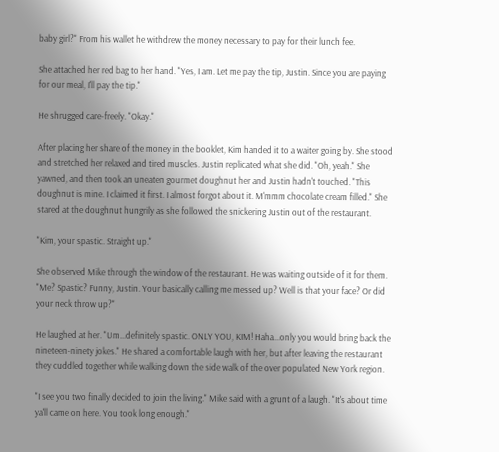baby girl?" From his wallet he withdrew the money necessary to pay for their lunch fee.

She attached her red bag to her hand. "Yes, I am. Let me pay the tip, Justin. Since you are paying for our meal, I'll pay the tip."

He shrugged care-freely. "Okay."

After placing her share of the money in the booklet, Kim handed it to a waiter going by. She stood and stretched her relaxed and tired muscles. Justin replicated what she did. "Oh, yeah." She yawned, and then took an uneaten gourmet doughnut her and Justin hadn't touched. "This doughnut is mine. I claimed it first. I almost forgot about it. M'mmm chocolate cream filled." She stared at the doughnut hungrily as she followed the snickering Justin out of the restaurant.

"Kim, your spastic. Straight up."

She observed Mike through the window of the restaurant. He was waiting outside of it for them. "Me? Spastic? Funny, Justin. Your basically calling me messed up? Well is that your face? Or did your neck throw up?"

He laughed at her. "Um...definitely spastic. ONLY YOU, KIM! Haha...only you would bring back the nineteen-ninety jokes." He shared a comfortable laugh with her, but after leaving the restaurant they cuddled together while walking down the side walk of the over populated New York region.

"I see you two finally decided to join the living." Mike said with a grunt of a laugh. "It's about time ya'll came on here. You took long enough."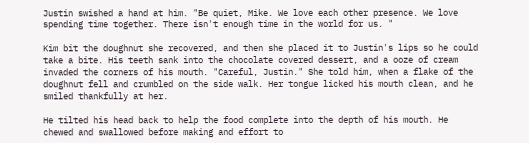Justin swished a hand at him. "Be quiet, Mike. We love each other presence. We love spending time together. There isn't enough time in the world for us. "

Kim bit the doughnut she recovered, and then she placed it to Justin's lips so he could take a bite. His teeth sank into the chocolate covered dessert, and a ooze of cream invaded the corners of his mouth. "Careful, Justin." She told him, when a flake of the doughnut fell and crumbled on the side walk. Her tongue licked his mouth clean, and he smiled thankfully at her.

He tilted his head back to help the food complete into the depth of his mouth. He chewed and swallowed before making and effort to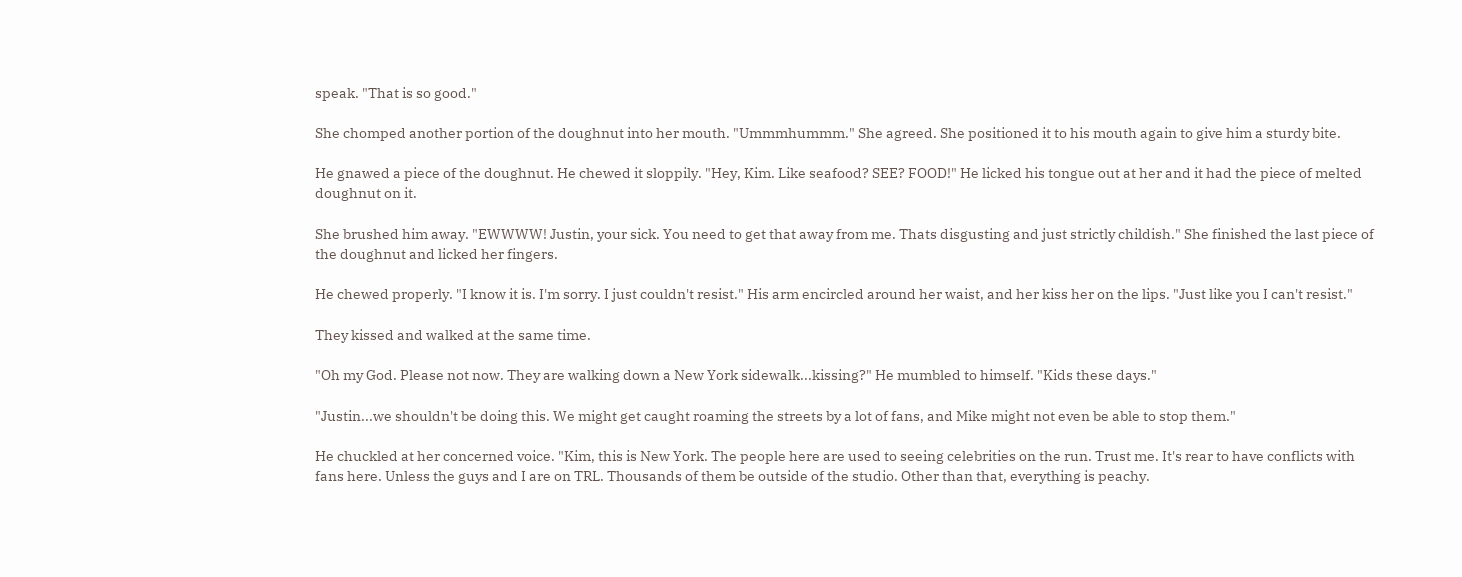speak. "That is so good."

She chomped another portion of the doughnut into her mouth. "Ummmhummm." She agreed. She positioned it to his mouth again to give him a sturdy bite.

He gnawed a piece of the doughnut. He chewed it sloppily. "Hey, Kim. Like seafood? SEE? FOOD!" He licked his tongue out at her and it had the piece of melted doughnut on it.

She brushed him away. "EWWWW! Justin, your sick. You need to get that away from me. Thats disgusting and just strictly childish." She finished the last piece of the doughnut and licked her fingers.

He chewed properly. "I know it is. I'm sorry. I just couldn't resist." His arm encircled around her waist, and her kiss her on the lips. "Just like you I can't resist."

They kissed and walked at the same time.

"Oh my God. Please not now. They are walking down a New York sidewalk...kissing?" He mumbled to himself. "Kids these days."

"Justin...we shouldn't be doing this. We might get caught roaming the streets by a lot of fans, and Mike might not even be able to stop them."

He chuckled at her concerned voice. "Kim, this is New York. The people here are used to seeing celebrities on the run. Trust me. It's rear to have conflicts with fans here. Unless the guys and I are on TRL. Thousands of them be outside of the studio. Other than that, everything is peachy.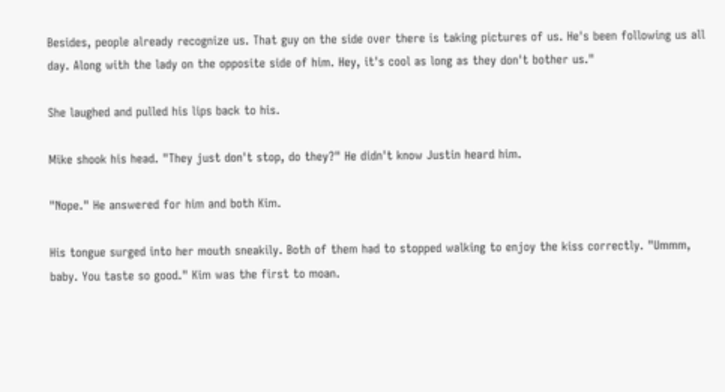Besides, people already recognize us. That guy on the side over there is taking pictures of us. He's been following us all day. Along with the lady on the opposite side of him. Hey, it's cool as long as they don't bother us."

She laughed and pulled his lips back to his.

Mike shook his head. "They just don't stop, do they?" He didn't know Justin heard him.

"Nope." He answered for him and both Kim.

His tongue surged into her mouth sneakily. Both of them had to stopped walking to enjoy the kiss correctly. "Ummm, baby. You taste so good." Kim was the first to moan.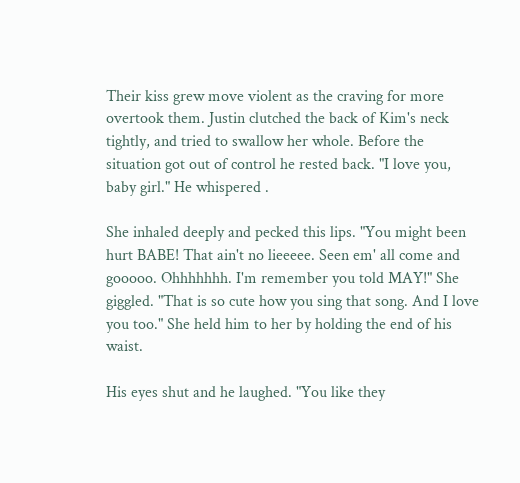Their kiss grew move violent as the craving for more overtook them. Justin clutched the back of Kim's neck tightly, and tried to swallow her whole. Before the situation got out of control he rested back. "I love you, baby girl." He whispered .

She inhaled deeply and pecked this lips. "You might been hurt BABE! That ain't no lieeeee. Seen em' all come and gooooo. Ohhhhhhh. I'm remember you told MAY!" She giggled. "That is so cute how you sing that song. And I love you too." She held him to her by holding the end of his waist.

His eyes shut and he laughed. "You like they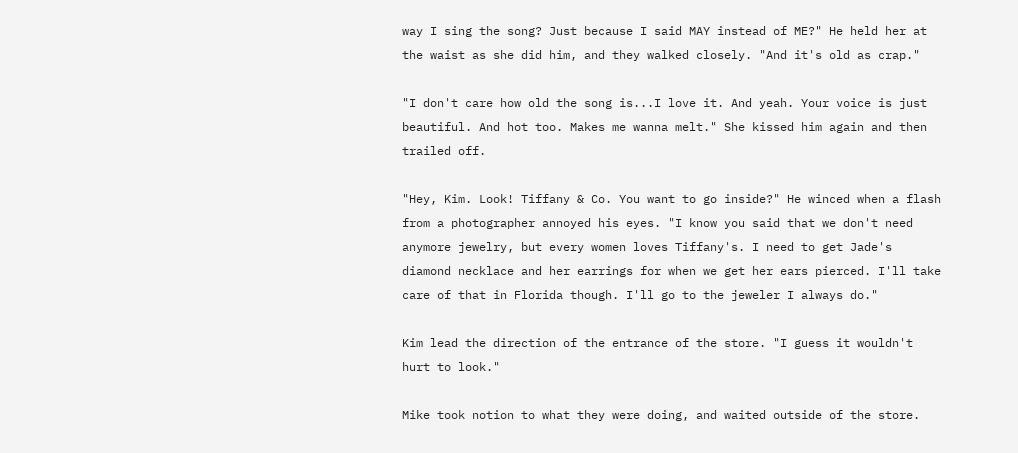way I sing the song? Just because I said MAY instead of ME?" He held her at the waist as she did him, and they walked closely. "And it's old as crap."

"I don't care how old the song is...I love it. And yeah. Your voice is just beautiful. And hot too. Makes me wanna melt." She kissed him again and then trailed off.

"Hey, Kim. Look! Tiffany & Co. You want to go inside?" He winced when a flash from a photographer annoyed his eyes. "I know you said that we don't need anymore jewelry, but every women loves Tiffany's. I need to get Jade's diamond necklace and her earrings for when we get her ears pierced. I'll take care of that in Florida though. I'll go to the jeweler I always do."

Kim lead the direction of the entrance of the store. "I guess it wouldn't hurt to look."

Mike took notion to what they were doing, and waited outside of the store.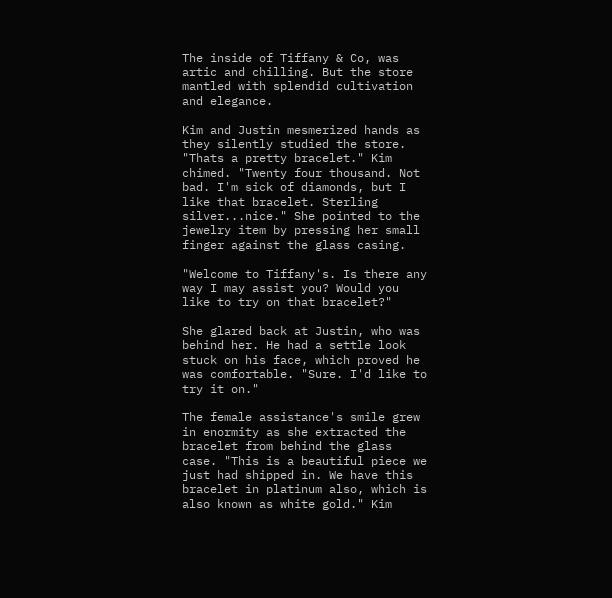The inside of Tiffany & Co, was artic and chilling. But the store mantled with splendid cultivation and elegance.

Kim and Justin mesmerized hands as they silently studied the store. "Thats a pretty bracelet." Kim chimed. "Twenty four thousand. Not bad. I'm sick of diamonds, but I like that bracelet. Sterling silver...nice." She pointed to the jewelry item by pressing her small finger against the glass casing.

"Welcome to Tiffany's. Is there any way I may assist you? Would you like to try on that bracelet?"

She glared back at Justin, who was behind her. He had a settle look stuck on his face, which proved he was comfortable. "Sure. I'd like to try it on."

The female assistance's smile grew in enormity as she extracted the bracelet from behind the glass case. "This is a beautiful piece we just had shipped in. We have this bracelet in platinum also, which is also known as white gold." Kim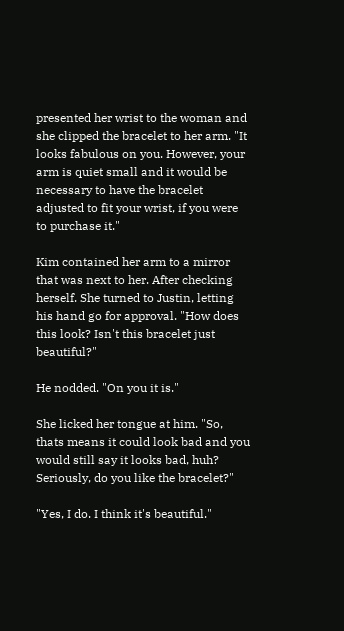presented her wrist to the woman and she clipped the bracelet to her arm. "It looks fabulous on you. However, your arm is quiet small and it would be necessary to have the bracelet adjusted to fit your wrist, if you were to purchase it."

Kim contained her arm to a mirror that was next to her. After checking herself. She turned to Justin, letting his hand go for approval. "How does this look? Isn't this bracelet just beautiful?"

He nodded. "On you it is."

She licked her tongue at him. "So, thats means it could look bad and you would still say it looks bad, huh? Seriously, do you like the bracelet?"

"Yes, I do. I think it's beautiful."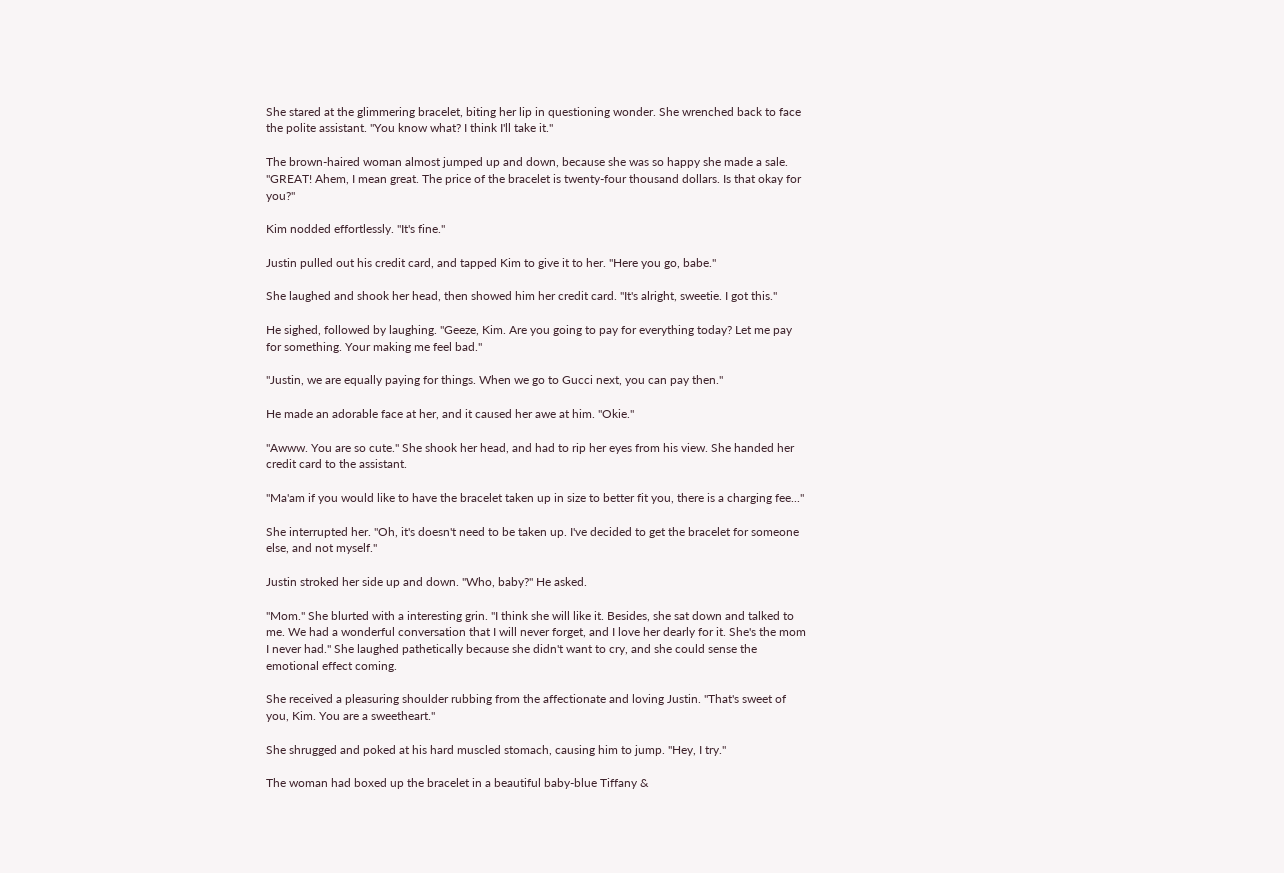She stared at the glimmering bracelet, biting her lip in questioning wonder. She wrenched back to face the polite assistant. "You know what? I think I'll take it."

The brown-haired woman almost jumped up and down, because she was so happy she made a sale. "GREAT! Ahem, I mean great. The price of the bracelet is twenty-four thousand dollars. Is that okay for you?"

Kim nodded effortlessly. "It's fine."

Justin pulled out his credit card, and tapped Kim to give it to her. "Here you go, babe."

She laughed and shook her head, then showed him her credit card. "It's alright, sweetie. I got this."

He sighed, followed by laughing. "Geeze, Kim. Are you going to pay for everything today? Let me pay for something. Your making me feel bad."

"Justin, we are equally paying for things. When we go to Gucci next, you can pay then."

He made an adorable face at her, and it caused her awe at him. "Okie."

"Awww. You are so cute." She shook her head, and had to rip her eyes from his view. She handed her credit card to the assistant.

"Ma'am if you would like to have the bracelet taken up in size to better fit you, there is a charging fee..."

She interrupted her. "Oh, it's doesn't need to be taken up. I've decided to get the bracelet for someone else, and not myself."

Justin stroked her side up and down. "Who, baby?" He asked.

"Mom." She blurted with a interesting grin. "I think she will like it. Besides, she sat down and talked to me. We had a wonderful conversation that I will never forget, and I love her dearly for it. She's the mom I never had." She laughed pathetically because she didn't want to cry, and she could sense the emotional effect coming.

She received a pleasuring shoulder rubbing from the affectionate and loving Justin. "That's sweet of you, Kim. You are a sweetheart."

She shrugged and poked at his hard muscled stomach, causing him to jump. "Hey, I try."

The woman had boxed up the bracelet in a beautiful baby-blue Tiffany &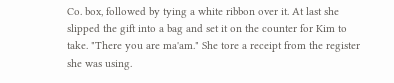Co. box, followed by tying a white ribbon over it. At last she slipped the gift into a bag and set it on the counter for Kim to take. "There you are ma'am." She tore a receipt from the register she was using.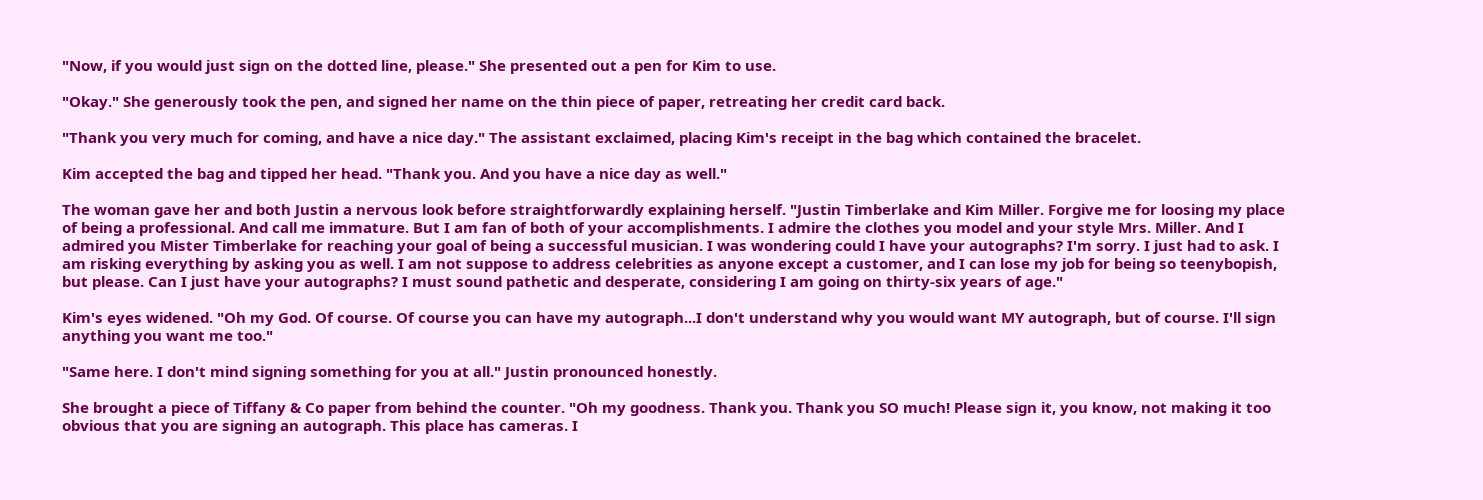"Now, if you would just sign on the dotted line, please." She presented out a pen for Kim to use.

"Okay." She generously took the pen, and signed her name on the thin piece of paper, retreating her credit card back.

"Thank you very much for coming, and have a nice day." The assistant exclaimed, placing Kim's receipt in the bag which contained the bracelet.

Kim accepted the bag and tipped her head. "Thank you. And you have a nice day as well."

The woman gave her and both Justin a nervous look before straightforwardly explaining herself. "Justin Timberlake and Kim Miller. Forgive me for loosing my place of being a professional. And call me immature. But I am fan of both of your accomplishments. I admire the clothes you model and your style Mrs. Miller. And I admired you Mister Timberlake for reaching your goal of being a successful musician. I was wondering could I have your autographs? I'm sorry. I just had to ask. I am risking everything by asking you as well. I am not suppose to address celebrities as anyone except a customer, and I can lose my job for being so teenybopish, but please. Can I just have your autographs? I must sound pathetic and desperate, considering I am going on thirty-six years of age."

Kim's eyes widened. "Oh my God. Of course. Of course you can have my autograph...I don't understand why you would want MY autograph, but of course. I'll sign anything you want me too."

"Same here. I don't mind signing something for you at all." Justin pronounced honestly.

She brought a piece of Tiffany & Co paper from behind the counter. "Oh my goodness. Thank you. Thank you SO much! Please sign it, you know, not making it too obvious that you are signing an autograph. This place has cameras. I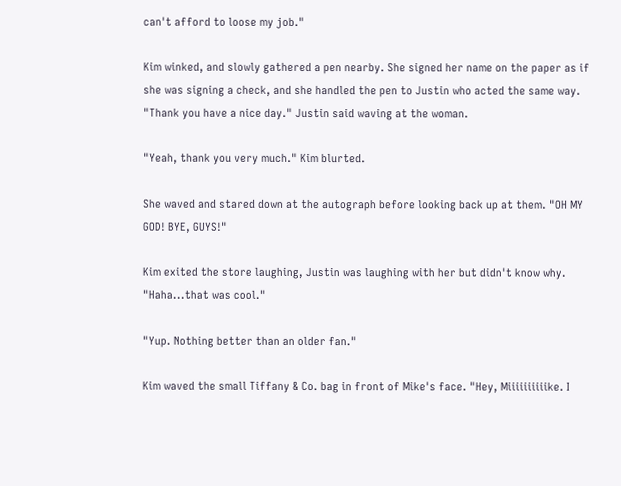can't afford to loose my job."

Kim winked, and slowly gathered a pen nearby. She signed her name on the paper as if she was signing a check, and she handled the pen to Justin who acted the same way. "Thank you have a nice day." Justin said waving at the woman.

"Yeah, thank you very much." Kim blurted.

She waved and stared down at the autograph before looking back up at them. "OH MY GOD! BYE, GUYS!"

Kim exited the store laughing, Justin was laughing with her but didn't know why. "Haha...that was cool."

"Yup. Nothing better than an older fan."

Kim waved the small Tiffany & Co. bag in front of Mike's face. "Hey, Miiiiiiiiiike. I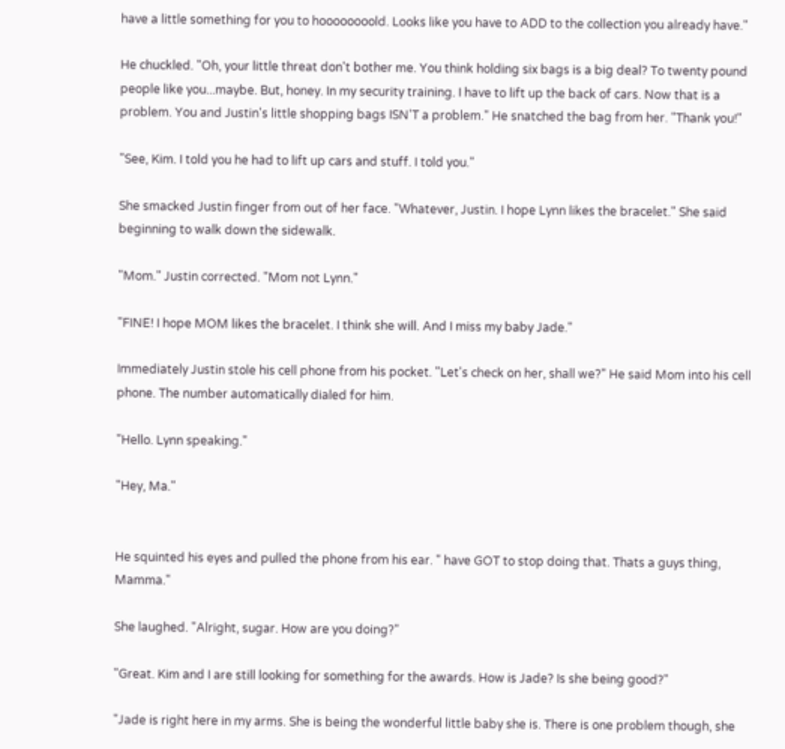have a little something for you to hoooooooold. Looks like you have to ADD to the collection you already have."

He chuckled. "Oh, your little threat don't bother me. You think holding six bags is a big deal? To twenty pound people like you...maybe. But, honey. In my security training. I have to lift up the back of cars. Now that is a problem. You and Justin's little shopping bags ISN'T a problem." He snatched the bag from her. "Thank you!"

"See, Kim. I told you he had to lift up cars and stuff. I told you."

She smacked Justin finger from out of her face. "Whatever, Justin. I hope Lynn likes the bracelet." She said beginning to walk down the sidewalk.

"Mom." Justin corrected. "Mom not Lynn."

"FINE! I hope MOM likes the bracelet. I think she will. And I miss my baby Jade."

Immediately Justin stole his cell phone from his pocket. "Let's check on her, shall we?" He said Mom into his cell phone. The number automatically dialed for him.

"Hello. Lynn speaking."

"Hey, Ma."


He squinted his eyes and pulled the phone from his ear. " have GOT to stop doing that. Thats a guys thing, Mamma."

She laughed. "Alright, sugar. How are you doing?"

"Great. Kim and I are still looking for something for the awards. How is Jade? Is she being good?"

"Jade is right here in my arms. She is being the wonderful little baby she is. There is one problem though, she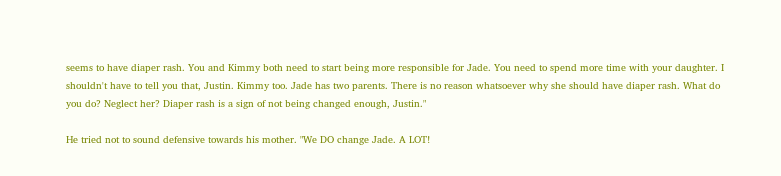seems to have diaper rash. You and Kimmy both need to start being more responsible for Jade. You need to spend more time with your daughter. I shouldn't have to tell you that, Justin. Kimmy too. Jade has two parents. There is no reason whatsoever why she should have diaper rash. What do you do? Neglect her? Diaper rash is a sign of not being changed enough, Justin."

He tried not to sound defensive towards his mother. "We DO change Jade. A LOT!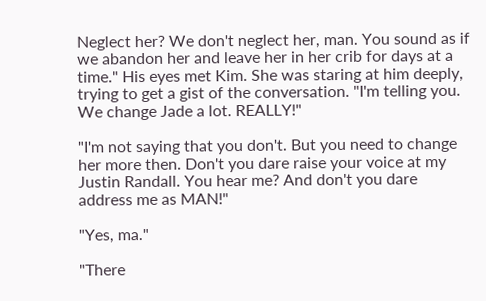Neglect her? We don't neglect her, man. You sound as if we abandon her and leave her in her crib for days at a time." His eyes met Kim. She was staring at him deeply, trying to get a gist of the conversation. "I'm telling you. We change Jade a lot. REALLY!"

"I'm not saying that you don't. But you need to change her more then. Don't you dare raise your voice at my Justin Randall. You hear me? And don't you dare address me as MAN!"

"Yes, ma."

"There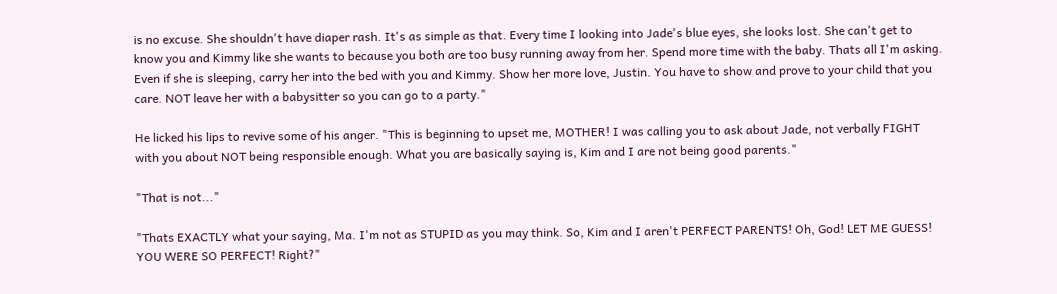is no excuse. She shouldn't have diaper rash. It's as simple as that. Every time I looking into Jade's blue eyes, she looks lost. She can't get to know you and Kimmy like she wants to because you both are too busy running away from her. Spend more time with the baby. Thats all I'm asking. Even if she is sleeping, carry her into the bed with you and Kimmy. Show her more love, Justin. You have to show and prove to your child that you care. NOT leave her with a babysitter so you can go to a party."

He licked his lips to revive some of his anger. "This is beginning to upset me, MOTHER! I was calling you to ask about Jade, not verbally FIGHT with you about NOT being responsible enough. What you are basically saying is, Kim and I are not being good parents."

"That is not..."

"Thats EXACTLY what your saying, Ma. I'm not as STUPID as you may think. So, Kim and I aren't PERFECT PARENTS! Oh, God! LET ME GUESS! YOU WERE SO PERFECT! Right?"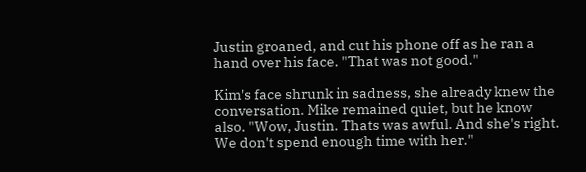Justin groaned, and cut his phone off as he ran a hand over his face. "That was not good."

Kim's face shrunk in sadness, she already knew the conversation. Mike remained quiet, but he know also. "Wow, Justin. Thats was awful. And she's right. We don't spend enough time with her."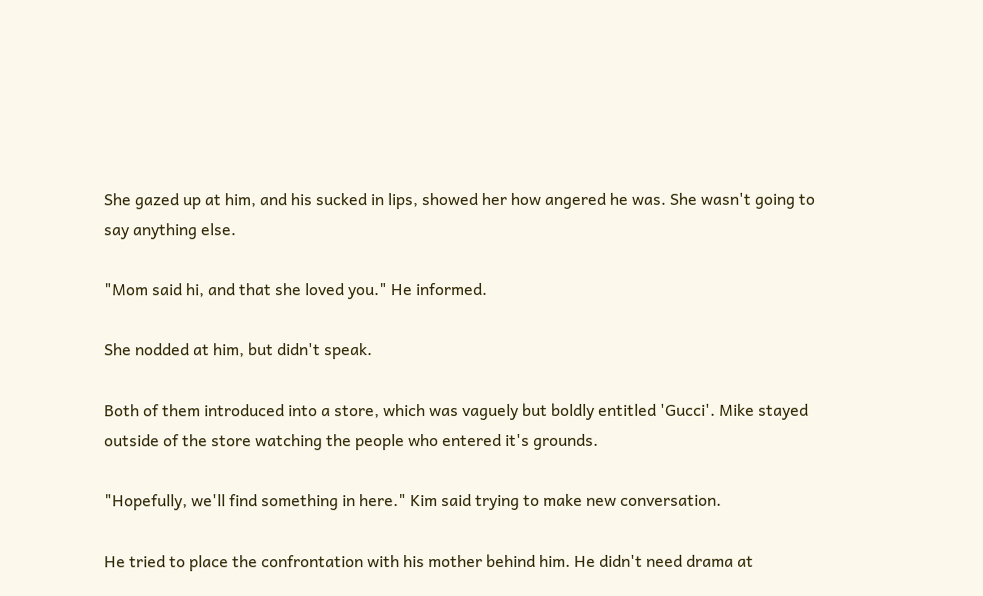She gazed up at him, and his sucked in lips, showed her how angered he was. She wasn't going to say anything else.

"Mom said hi, and that she loved you." He informed.

She nodded at him, but didn't speak.

Both of them introduced into a store, which was vaguely but boldly entitled 'Gucci'. Mike stayed outside of the store watching the people who entered it's grounds.

"Hopefully, we'll find something in here." Kim said trying to make new conversation.

He tried to place the confrontation with his mother behind him. He didn't need drama at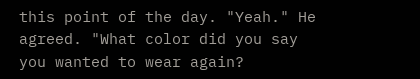this point of the day. "Yeah." He agreed. "What color did you say you wanted to wear again?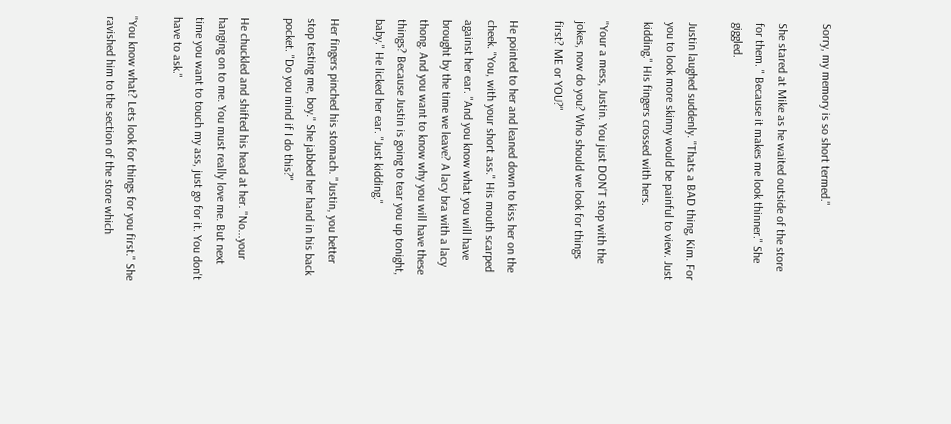Sorry, my memory is so short termed."

She stared at Mike as he waited outside of the store for them. " Because it makes me look thinner." She giggled.

Justin laughed suddenly. "Thats a BAD thing, Kim. For you to look more skinny would be painful to view. Just kidding." His fingers crossed with hers.

"Your a mess, Justin. You just DON'T stop with the jokes, now do you? Who should we look for things first? ME or YOU?"

He pointed to her and leaned down to kiss her on the cheek. "You, with your short ass." His mouth scarped against her ear. "And you know what you will have brought by the time we leave? A lacy bra with a lacy thong. And you want to know why you will have these things? Because Justin is going to tear you up tonight, baby." He licked her ear. "Just kidding."

Her fingers pinched his stomach. "Justin, you better stop testing me, boy." She jabbed her hand in his back pocket. "Do you mind if I do this?"

He chuckled and shifted his head at her. "No...your hanging on to me. You must really love me. But next time you want to touch my ass, just go for it. You don't have to ask."

"You know what? Lets look for things for you first." She ravished him to the section of the store which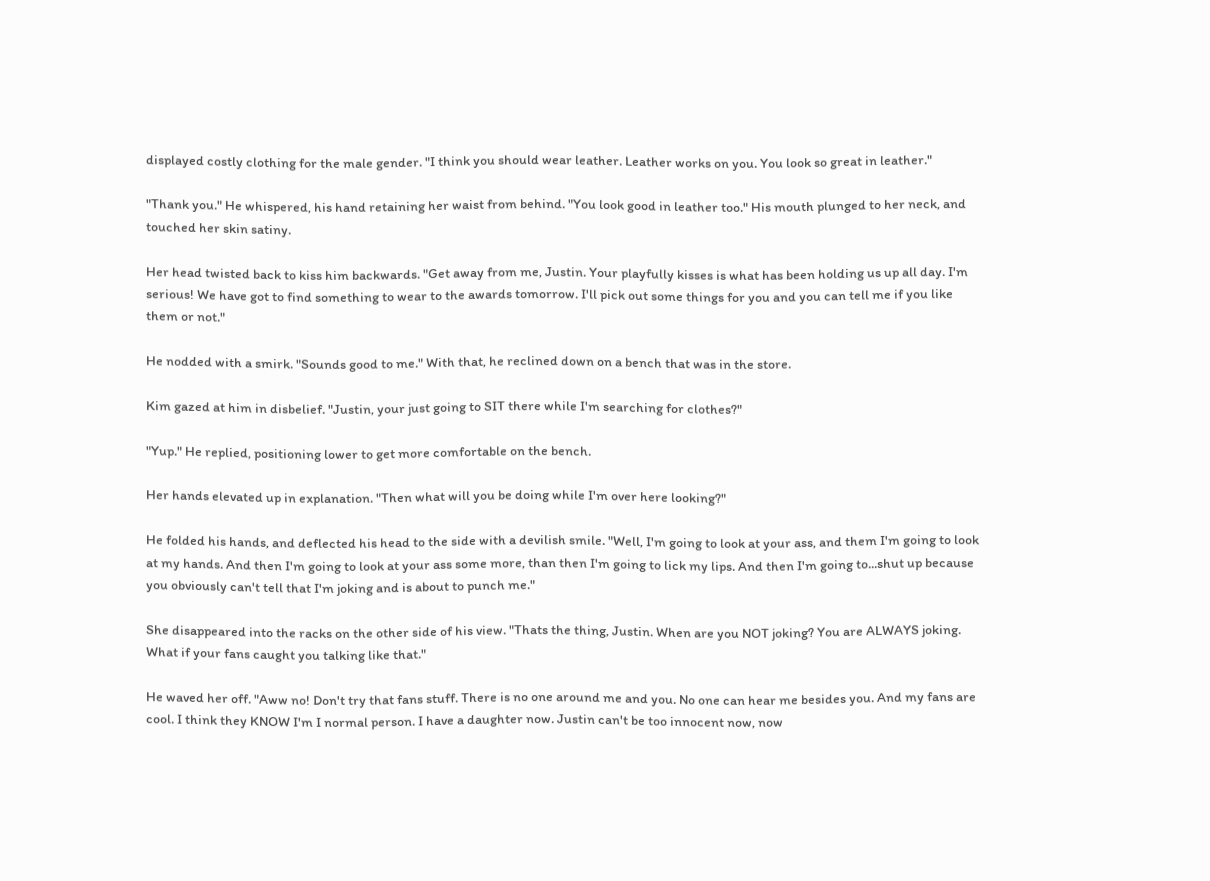displayed costly clothing for the male gender. "I think you should wear leather. Leather works on you. You look so great in leather."

"Thank you." He whispered, his hand retaining her waist from behind. "You look good in leather too." His mouth plunged to her neck, and touched her skin satiny.

Her head twisted back to kiss him backwards. "Get away from me, Justin. Your playfully kisses is what has been holding us up all day. I'm serious! We have got to find something to wear to the awards tomorrow. I'll pick out some things for you and you can tell me if you like them or not."

He nodded with a smirk. "Sounds good to me." With that, he reclined down on a bench that was in the store.

Kim gazed at him in disbelief. "Justin, your just going to SIT there while I'm searching for clothes?"

"Yup." He replied, positioning lower to get more comfortable on the bench.

Her hands elevated up in explanation. "Then what will you be doing while I'm over here looking?"

He folded his hands, and deflected his head to the side with a devilish smile. "Well, I'm going to look at your ass, and them I'm going to look at my hands. And then I'm going to look at your ass some more, than then I'm going to lick my lips. And then I'm going to...shut up because you obviously can't tell that I'm joking and is about to punch me."

She disappeared into the racks on the other side of his view. "Thats the thing, Justin. When are you NOT joking? You are ALWAYS joking. What if your fans caught you talking like that."

He waved her off. "Aww no! Don't try that fans stuff. There is no one around me and you. No one can hear me besides you. And my fans are cool. I think they KNOW I'm I normal person. I have a daughter now. Justin can't be too innocent now, now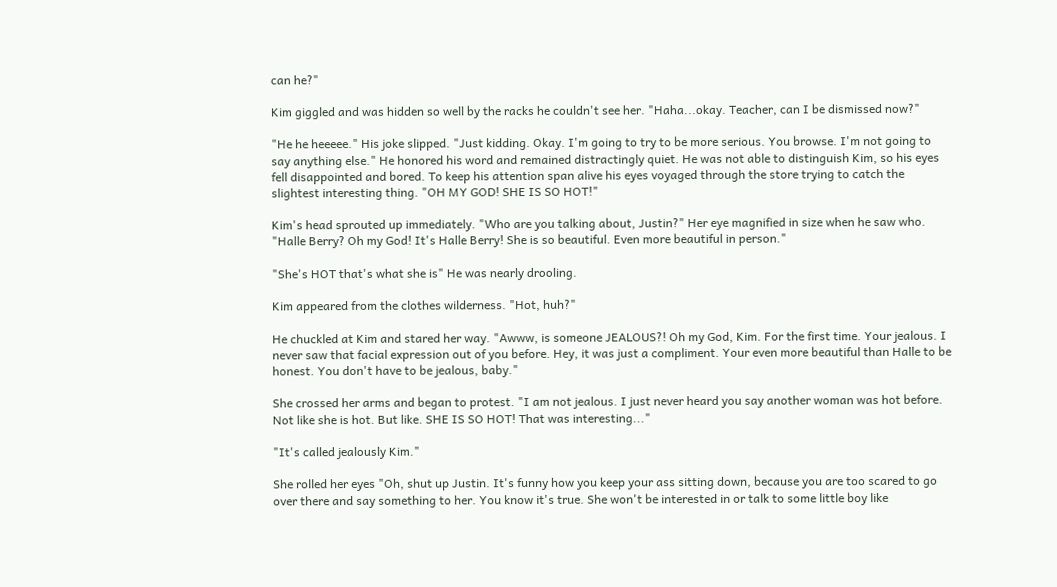can he?"

Kim giggled and was hidden so well by the racks he couldn't see her. "Haha...okay. Teacher, can I be dismissed now?"

"He he heeeee." His joke slipped. "Just kidding. Okay. I'm going to try to be more serious. You browse. I'm not going to say anything else." He honored his word and remained distractingly quiet. He was not able to distinguish Kim, so his eyes fell disappointed and bored. To keep his attention span alive his eyes voyaged through the store trying to catch the slightest interesting thing. "OH MY GOD! SHE IS SO HOT!"

Kim's head sprouted up immediately. "Who are you talking about, Justin?" Her eye magnified in size when he saw who. "Halle Berry? Oh my God! It's Halle Berry! She is so beautiful. Even more beautiful in person."

"She's HOT that's what she is" He was nearly drooling.

Kim appeared from the clothes wilderness. "Hot, huh?"

He chuckled at Kim and stared her way. "Awww, is someone JEALOUS?! Oh my God, Kim. For the first time. Your jealous. I never saw that facial expression out of you before. Hey, it was just a compliment. Your even more beautiful than Halle to be honest. You don't have to be jealous, baby."

She crossed her arms and began to protest. "I am not jealous. I just never heard you say another woman was hot before. Not like she is hot. But like. SHE IS SO HOT! That was interesting..."

"It's called jealously Kim."

She rolled her eyes "Oh, shut up Justin. It's funny how you keep your ass sitting down, because you are too scared to go over there and say something to her. You know it's true. She won't be interested in or talk to some little boy like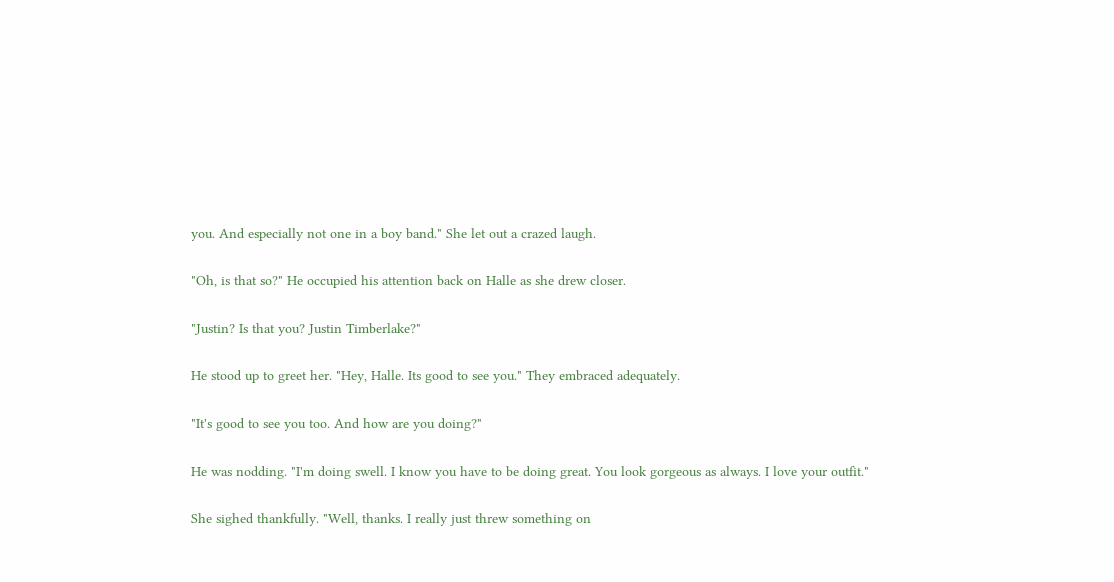you. And especially not one in a boy band." She let out a crazed laugh.

"Oh, is that so?" He occupied his attention back on Halle as she drew closer.

"Justin? Is that you? Justin Timberlake?"

He stood up to greet her. "Hey, Halle. Its good to see you." They embraced adequately.

"It's good to see you too. And how are you doing?"

He was nodding. "I'm doing swell. I know you have to be doing great. You look gorgeous as always. I love your outfit."

She sighed thankfully. "Well, thanks. I really just threw something on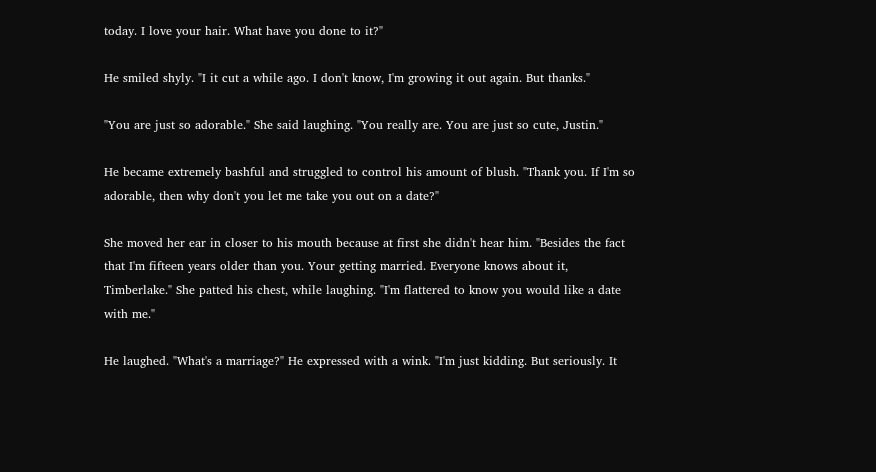today. I love your hair. What have you done to it?"

He smiled shyly. "I it cut a while ago. I don't know, I'm growing it out again. But thanks."

"You are just so adorable." She said laughing. "You really are. You are just so cute, Justin."

He became extremely bashful and struggled to control his amount of blush. "Thank you. If I'm so adorable, then why don't you let me take you out on a date?"

She moved her ear in closer to his mouth because at first she didn't hear him. "Besides the fact that I'm fifteen years older than you. Your getting married. Everyone knows about it, Timberlake." She patted his chest, while laughing. "I'm flattered to know you would like a date with me."

He laughed. "What's a marriage?" He expressed with a wink. "I'm just kidding. But seriously. It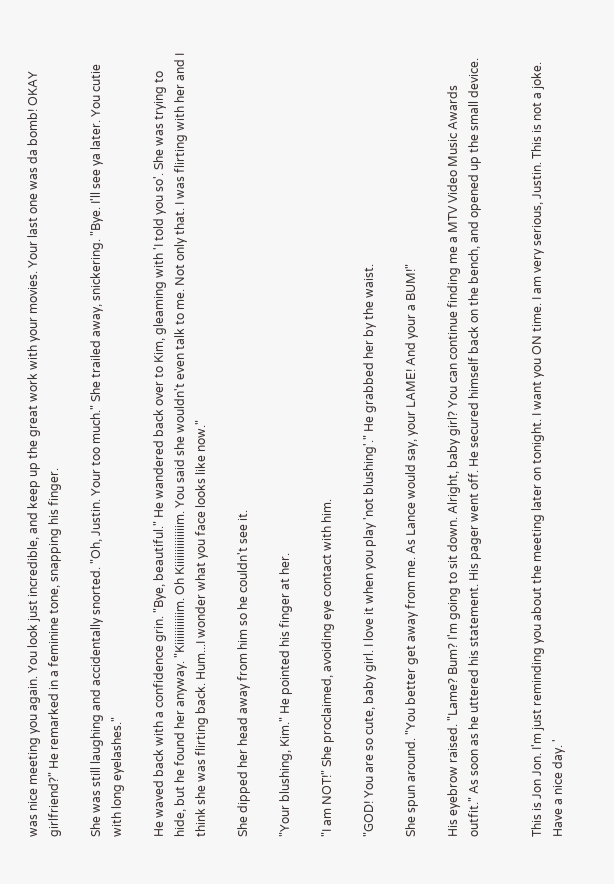was nice meeting you again. You look just incredible, and keep up the great work with your movies. Your last one was da bomb! OKAY girlfriend?" He remarked in a feminine tone, snapping his finger.

She was still laughing and accidentally snorted. "Oh, Justin. Your too much." She trailed away, snickering. "Bye. I'll see ya later. You cutie with long eyelashes."

He waved back with a confidence grin. "Bye, beautiful." He wandered back over to Kim, gleaming with 'I told you so'. She was trying to hide, but he found her anyway. "Kiiiiiiiiiiim. Oh Kiiiiiiiiiiiiiim. You said she wouldn't even talk to me. Not only that. I was flirting with her and I think she was flirting back. Hum...I wonder what you face looks like now."

She dipped her head away from him so he couldn't see it.

"Your blushing, Kim." He pointed his finger at her.

"I am NOT!" She proclaimed, avoiding eye contact with him.

"GOD! You are so cute, baby girl. I love it when you play 'not blushing'." He grabbed her by the waist.

She spun around. "You better get away from me. As Lance would say, your LAME! And your a BUM!"

His eyebrow raised. "Lame? Bum? I'm going to sit down. Alright, baby girl? You can continue finding me a MTV Video Music Awards outfit." As soon as he uttered his statement. His pager went off. He secured himself back on the bench, and opened up the small device.


This is Jon Jon. I'm just reminding you about the meeting later on tonight. I want you ON time. I am very serious, Justin. This is not a joke. Have a nice day. '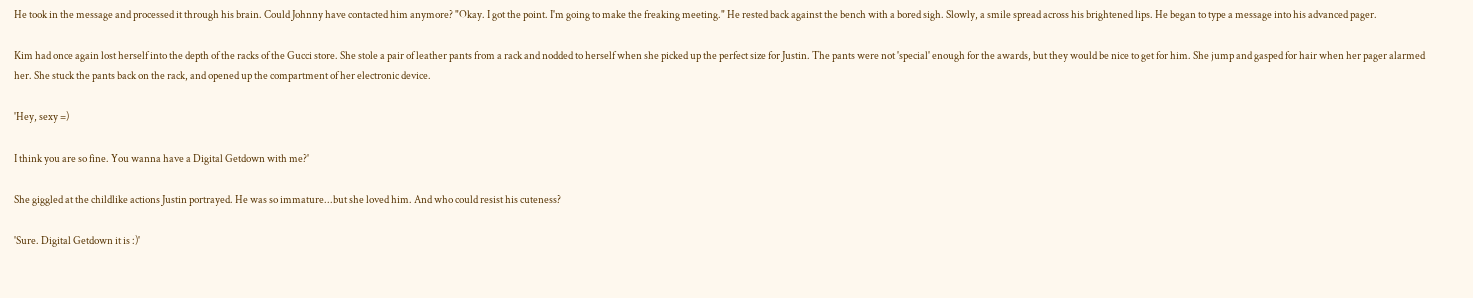He took in the message and processed it through his brain. Could Johnny have contacted him anymore? "Okay. I got the point. I'm going to make the freaking meeting." He rested back against the bench with a bored sigh. Slowly, a smile spread across his brightened lips. He began to type a message into his advanced pager.

Kim had once again lost herself into the depth of the racks of the Gucci store. She stole a pair of leather pants from a rack and nodded to herself when she picked up the perfect size for Justin. The pants were not 'special' enough for the awards, but they would be nice to get for him. She jump and gasped for hair when her pager alarmed her. She stuck the pants back on the rack, and opened up the compartment of her electronic device.

'Hey, sexy =)

I think you are so fine. You wanna have a Digital Getdown with me?'

She giggled at the childlike actions Justin portrayed. He was so immature...but she loved him. And who could resist his cuteness?

'Sure. Digital Getdown it is :)'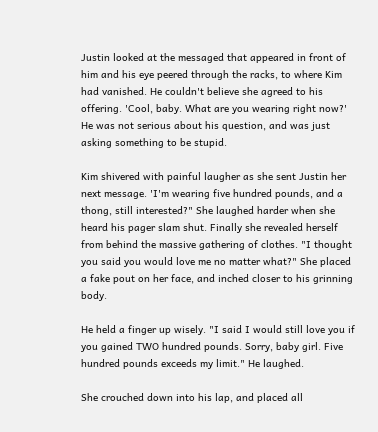Justin looked at the messaged that appeared in front of him and his eye peered through the racks, to where Kim had vanished. He couldn't believe she agreed to his offering. 'Cool, baby. What are you wearing right now?' He was not serious about his question, and was just asking something to be stupid.

Kim shivered with painful laugher as she sent Justin her next message. 'I'm wearing five hundred pounds, and a thong, still interested?" She laughed harder when she heard his pager slam shut. Finally she revealed herself from behind the massive gathering of clothes. "I thought you said you would love me no matter what?" She placed a fake pout on her face, and inched closer to his grinning body.

He held a finger up wisely. "I said I would still love you if you gained TWO hundred pounds. Sorry, baby girl. Five hundred pounds exceeds my limit." He laughed.

She crouched down into his lap, and placed all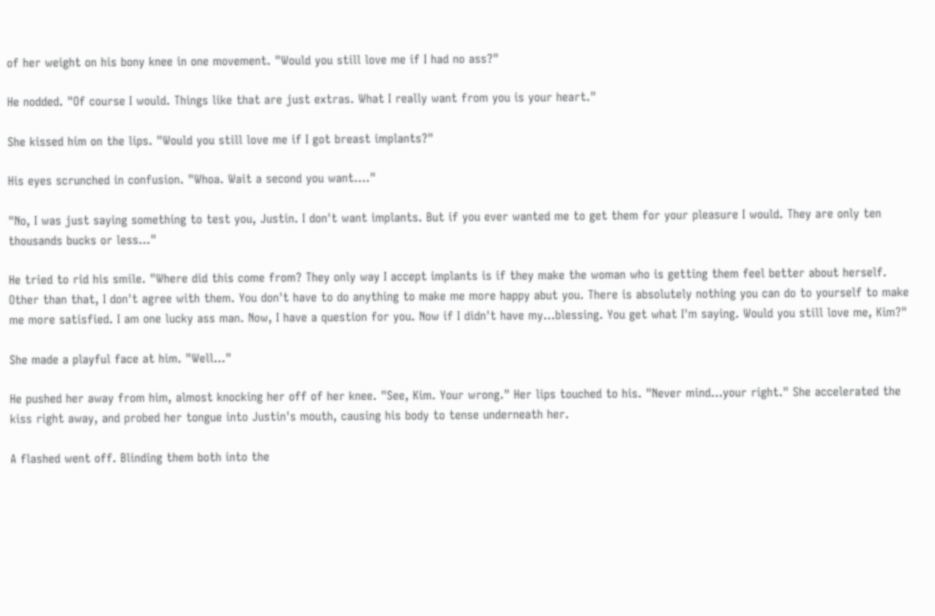of her weight on his bony knee in one movement. "Would you still love me if I had no ass?"

He nodded. "Of course I would. Things like that are just extras. What I really want from you is your heart."

She kissed him on the lips. "Would you still love me if I got breast implants?"

His eyes scrunched in confusion. "Whoa. Wait a second you want...."

"No, I was just saying something to test you, Justin. I don't want implants. But if you ever wanted me to get them for your pleasure I would. They are only ten thousands bucks or less..."

He tried to rid his smile. "Where did this come from? They only way I accept implants is if they make the woman who is getting them feel better about herself. Other than that, I don't agree with them. You don't have to do anything to make me more happy abut you. There is absolutely nothing you can do to yourself to make me more satisfied. I am one lucky ass man. Now, I have a question for you. Now if I didn't have my...blessing. You get what I'm saying. Would you still love me, Kim?"

She made a playful face at him. "Well..."

He pushed her away from him, almost knocking her off of her knee. "See, Kim. Your wrong." Her lips touched to his. "Never mind...your right." She accelerated the kiss right away, and probed her tongue into Justin's mouth, causing his body to tense underneath her.

A flashed went off. Blinding them both into the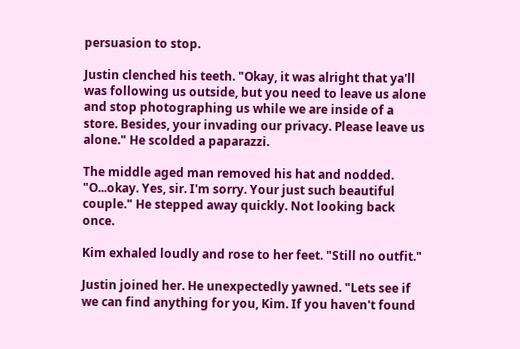persuasion to stop.

Justin clenched his teeth. "Okay, it was alright that ya'll was following us outside, but you need to leave us alone and stop photographing us while we are inside of a store. Besides, your invading our privacy. Please leave us alone." He scolded a paparazzi.

The middle aged man removed his hat and nodded. "O...okay. Yes, sir. I'm sorry. Your just such beautiful couple." He stepped away quickly. Not looking back once.

Kim exhaled loudly and rose to her feet. "Still no outfit."

Justin joined her. He unexpectedly yawned. "Lets see if we can find anything for you, Kim. If you haven't found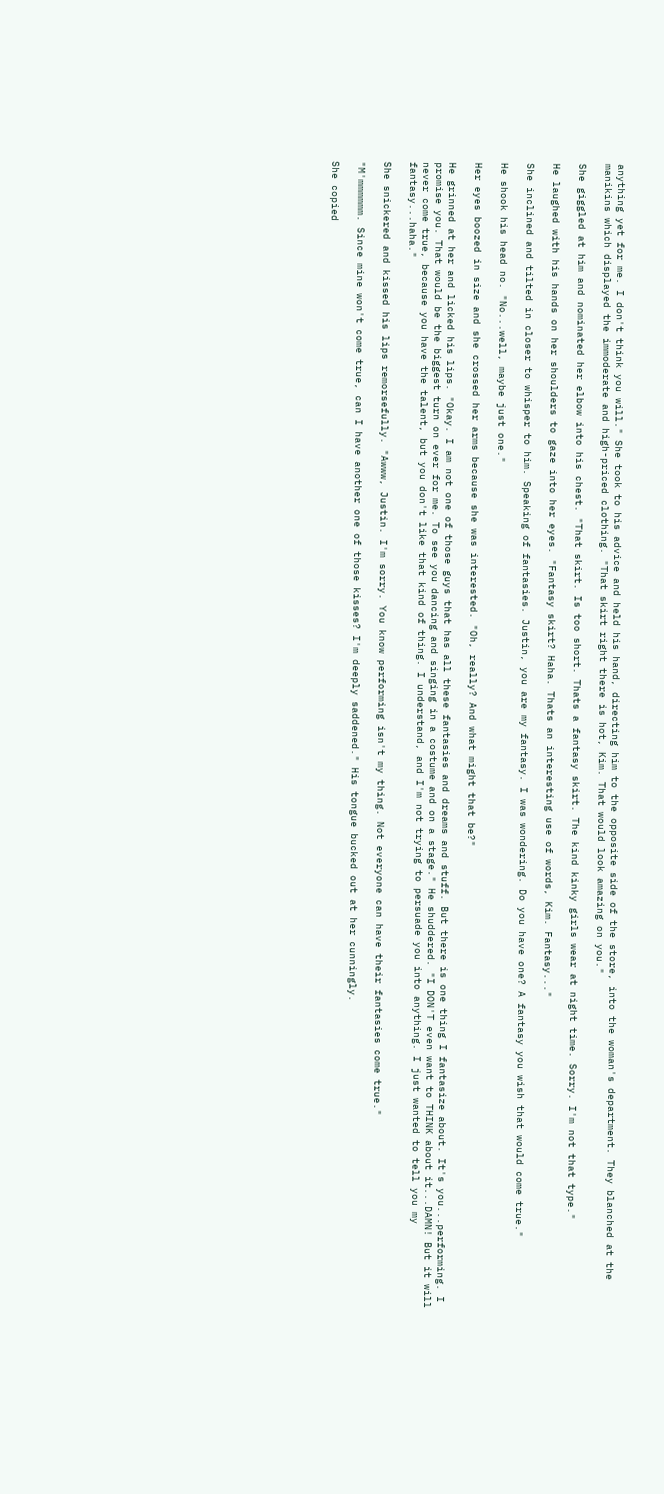anything yet for me. I don't think you will." She took to his advice and held his hand, directing him to the opposite side of the store, into the woman's department. They blanched at the manikins which displayed the immoderate and high-priced clothing. "That skirt right there is hot, Kim. That would look amazing on you."

She giggled at him and nominated her elbow into his chest. "That skirt. Is too short. Thats a fantasy skirt. The kind kinky girls wear at night time. Sorry. I'm not that type."

He laughed with his hands on her shoulders to gaze into her eyes. "Fantasy skirt? Haha. Thats an interesting use of words, Kim. Fantasy..."

She inclined and tilted in closer to whisper to him. Speaking of fantasies. Justin, you are my fantasy. I was wondering. Do you have one? A fantasy you wish that would come true."

He shook his head no. "No...well, maybe just one."

Her eyes boozed in size and she crossed her arms because she was interested. "Oh, really? And what might that be?"

He grinned at her and licked his lips. "Okay. I am not one of those guys that has all these fantasies and dreams and stuff. But there is one thing I fantasize about. It's you...performing. I promise you. That would be the biggest turn on ever for me. To see you dancing and singing in a costume and on a stage." He shuddered. "I DON'T even want to THINK about it...DAMN! But it will never come true, because you have the talent, but you don't like that kind of thing. I understand, and I'm not trying to persuade you into anything. I just wanted to tell you my fantasy...haha."

She snickered and kissed his lips remorsefully. "Awww, Justin. I'm sorry. You know performing isn't my thing. Not everyone can have their fantasies come true."

"M'mmmmmm. Since mine won't come true, can I have another one of those kisses? I'm deeply saddened." His tongue bucked out at her cunningly.

She copied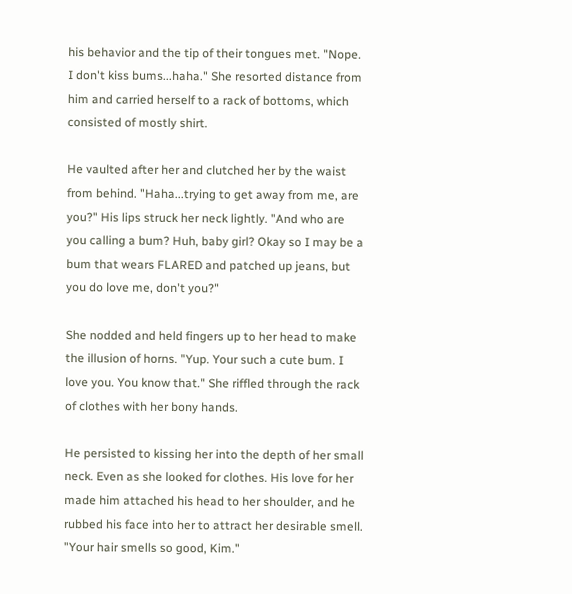his behavior and the tip of their tongues met. "Nope. I don't kiss bums...haha." She resorted distance from him and carried herself to a rack of bottoms, which consisted of mostly shirt.

He vaulted after her and clutched her by the waist from behind. "Haha...trying to get away from me, are you?" His lips struck her neck lightly. "And who are you calling a bum? Huh, baby girl? Okay so I may be a bum that wears FLARED and patched up jeans, but you do love me, don't you?"

She nodded and held fingers up to her head to make the illusion of horns. "Yup. Your such a cute bum. I love you. You know that." She riffled through the rack of clothes with her bony hands.

He persisted to kissing her into the depth of her small neck. Even as she looked for clothes. His love for her made him attached his head to her shoulder, and he rubbed his face into her to attract her desirable smell. "Your hair smells so good, Kim."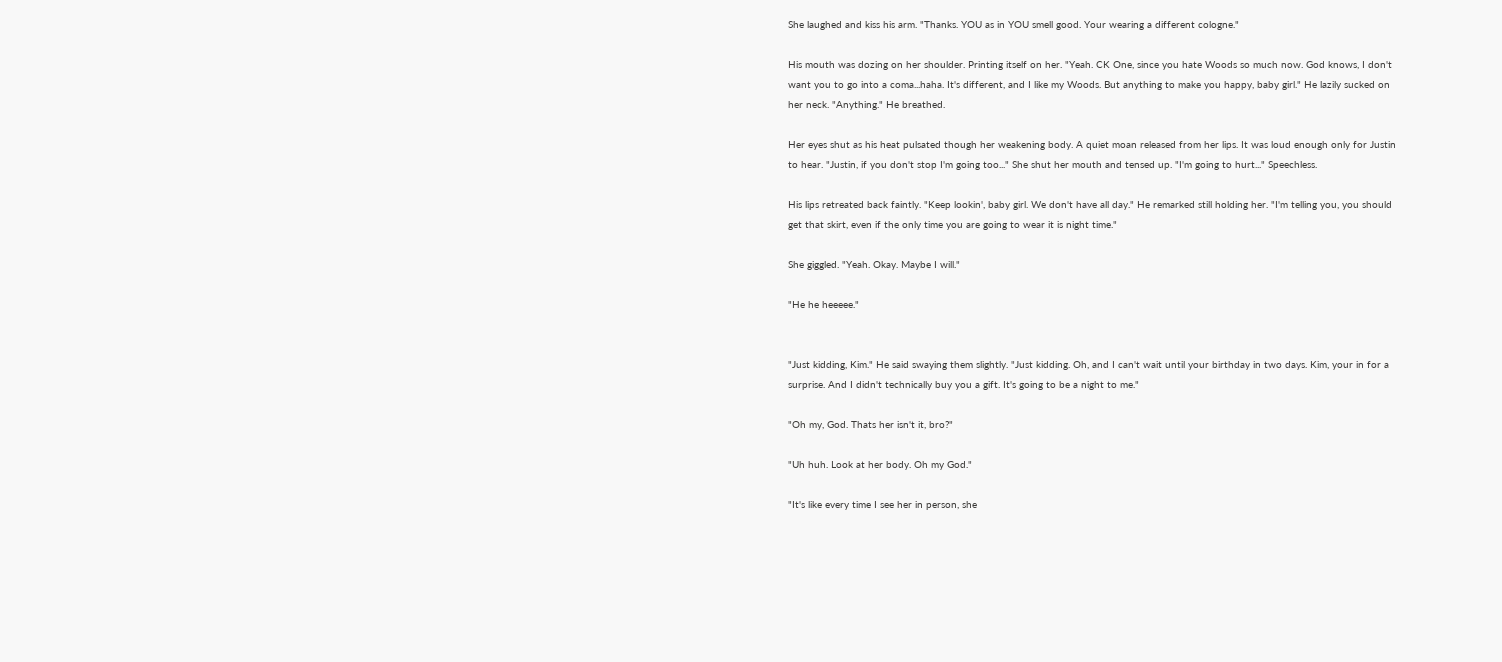She laughed and kiss his arm. "Thanks. YOU as in YOU smell good. Your wearing a different cologne."

His mouth was dozing on her shoulder. Printing itself on her. "Yeah. CK One, since you hate Woods so much now. God knows, I don't want you to go into a coma...haha. It's different, and I like my Woods. But anything to make you happy, baby girl." He lazily sucked on her neck. "Anything." He breathed.

Her eyes shut as his heat pulsated though her weakening body. A quiet moan released from her lips. It was loud enough only for Justin to hear. "Justin, if you don't stop I'm going too..." She shut her mouth and tensed up. "I'm going to hurt..." Speechless.

His lips retreated back faintly. "Keep lookin', baby girl. We don't have all day." He remarked still holding her. "I'm telling you, you should get that skirt, even if the only time you are going to wear it is night time."

She giggled. "Yeah. Okay. Maybe I will."

"He he heeeee."


"Just kidding, Kim." He said swaying them slightly. "Just kidding. Oh, and I can't wait until your birthday in two days. Kim, your in for a surprise. And I didn't technically buy you a gift. It's going to be a night to me."

"Oh my, God. Thats her isn't it, bro?"

"Uh huh. Look at her body. Oh my God."

"It's like every time I see her in person, she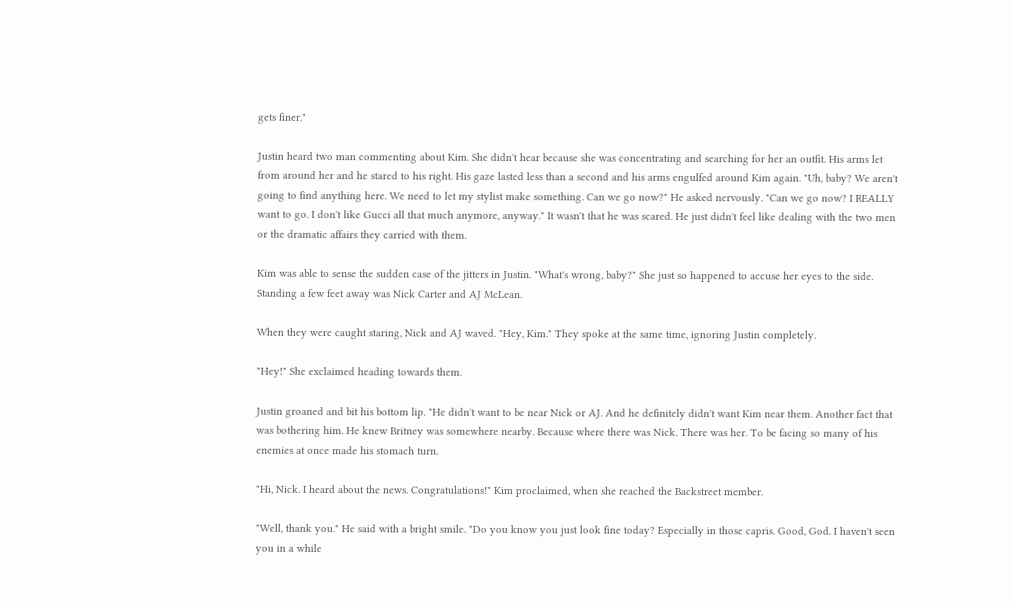gets finer."

Justin heard two man commenting about Kim. She didn't hear because she was concentrating and searching for her an outfit. His arms let from around her and he stared to his right. His gaze lasted less than a second and his arms engulfed around Kim again. "Uh, baby? We aren't going to find anything here. We need to let my stylist make something. Can we go now?" He asked nervously. "Can we go now? I REALLY want to go. I don't like Gucci all that much anymore, anyway." It wasn't that he was scared. He just didn't feel like dealing with the two men or the dramatic affairs they carried with them.

Kim was able to sense the sudden case of the jitters in Justin. "What's wrong, baby?" She just so happened to accuse her eyes to the side. Standing a few feet away was Nick Carter and AJ McLean.

When they were caught staring, Nick and AJ waved. "Hey, Kim." They spoke at the same time, ignoring Justin completely.

"Hey!" She exclaimed heading towards them.

Justin groaned and bit his bottom lip. "He didn't want to be near Nick or AJ. And he definitely didn't want Kim near them. Another fact that was bothering him. He knew Britney was somewhere nearby. Because where there was Nick. There was her. To be facing so many of his enemies at once made his stomach turn.

"Hi, Nick. I heard about the news. Congratulations!" Kim proclaimed, when she reached the Backstreet member.

"Well, thank you." He said with a bright smile. "Do you know you just look fine today? Especially in those capris. Good, God. I haven't seen you in a while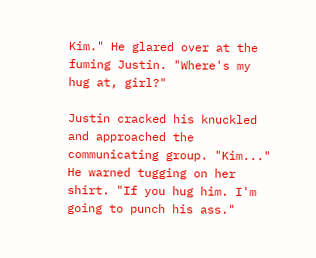Kim." He glared over at the fuming Justin. "Where's my hug at, girl?"

Justin cracked his knuckled and approached the communicating group. "Kim..." He warned tugging on her shirt. "If you hug him. I'm going to punch his ass."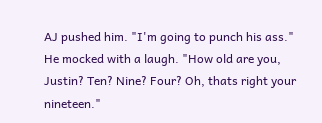AJ pushed him. "I'm going to punch his ass." He mocked with a laugh. "How old are you, Justin? Ten? Nine? Four? Oh, thats right your nineteen."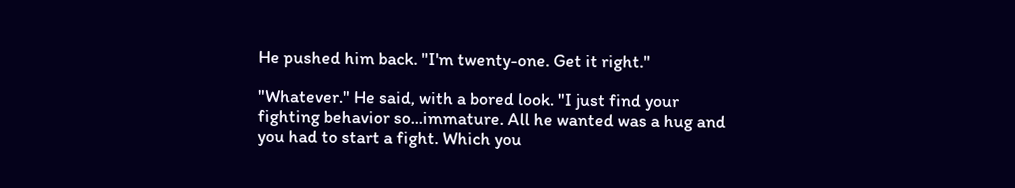He pushed him back. "I'm twenty-one. Get it right."

"Whatever." He said, with a bored look. "I just find your fighting behavior so...immature. All he wanted was a hug and you had to start a fight. Which you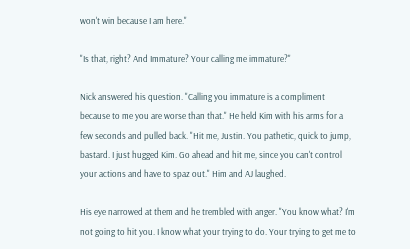won't win because I am here."

"Is that, right? And Immature? Your calling me immature?"

Nick answered his question. "Calling you immature is a compliment because to me you are worse than that." He held Kim with his arms for a few seconds and pulled back. "Hit me, Justin. You pathetic, quick to jump, bastard. I just hugged Kim. Go ahead and hit me, since you can't control your actions and have to spaz out." Him and AJ laughed.

His eye narrowed at them and he trembled with anger. "You know what? I'm not going to hit you. I know what your trying to do. Your trying to get me to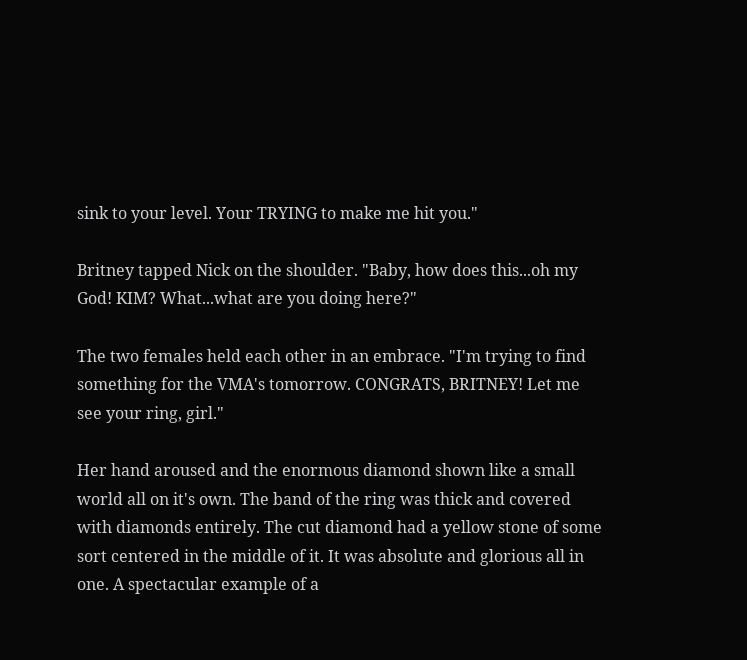sink to your level. Your TRYING to make me hit you."

Britney tapped Nick on the shoulder. "Baby, how does this...oh my God! KIM? What...what are you doing here?"

The two females held each other in an embrace. "I'm trying to find something for the VMA's tomorrow. CONGRATS, BRITNEY! Let me see your ring, girl."

Her hand aroused and the enormous diamond shown like a small world all on it's own. The band of the ring was thick and covered with diamonds entirely. The cut diamond had a yellow stone of some sort centered in the middle of it. It was absolute and glorious all in one. A spectacular example of a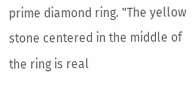prime diamond ring. "The yellow stone centered in the middle of the ring is real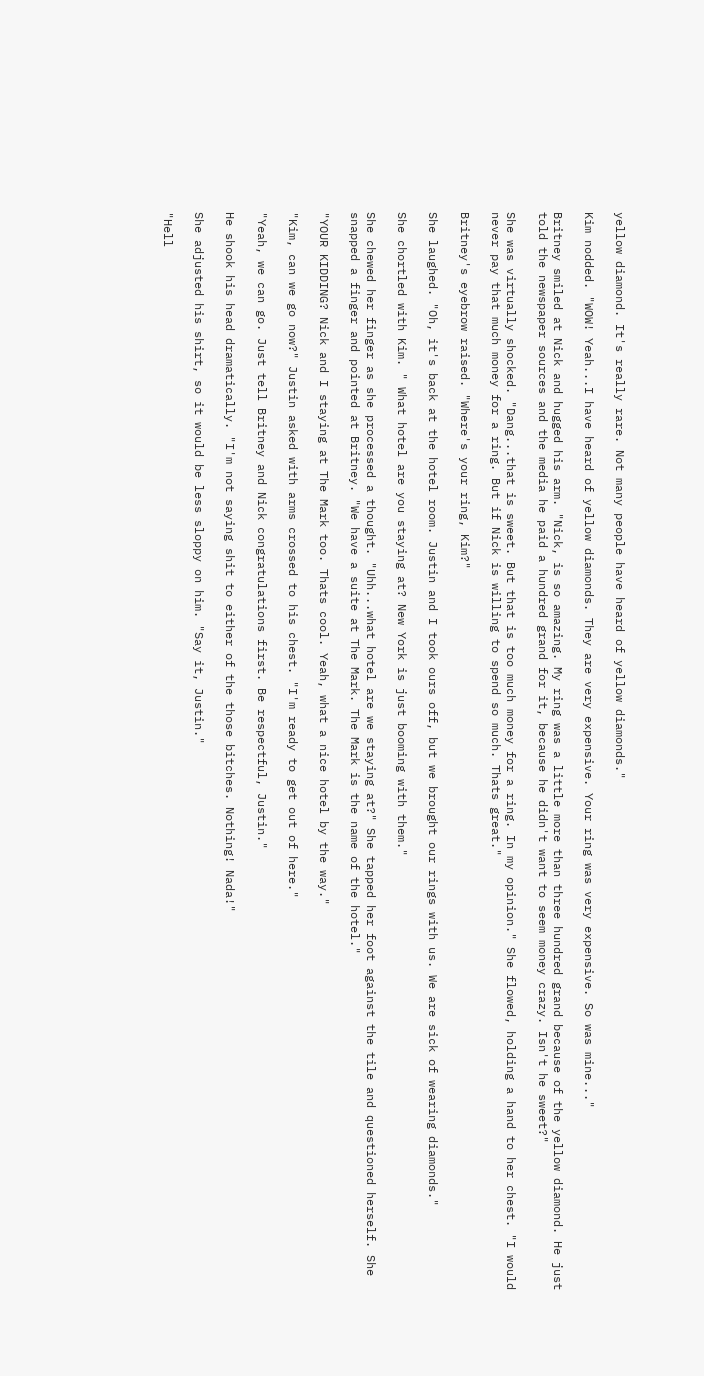yellow diamond. It's really rare. Not many people have heard of yellow diamonds."

Kim nodded. "WOW! Yeah...I have heard of yellow diamonds. They are very expensive. Your ring was very expensive. So was mine..."

Britney smiled at Nick and hugged his arm. "Nick, is so amazing. My ring was a little more than three hundred grand because of the yellow diamond. He just told the newspaper sources and the media he paid a hundred grand for it, because he didn't want to seem money crazy. Isn't he sweet?"

She was virtually shocked. "Dang...that is sweet. But that is too much money for a ring. In my opinion." She flowed, holding a hand to her chest. "I would never pay that much money for a ring. But if Nick is willing to spend so much. Thats great."

Britney's eyebrow raised. "Where's your ring, Kim?"

She laughed. "Oh, it's back at the hotel room. Justin and I took ours off, but we brought our rings with us. We are sick of wearing diamonds."

She chortled with Kim. " What hotel are you staying at? New York is just booming with them."

She chewed her finger as she processed a thought. "Uhh...what hotel are we staying at?" She tapped her foot against the tile and questioned herself. She snapped a finger and pointed at Britney. "We have a suite at The Mark. The Mark is the name of the hotel."

"YOUR KIDDING? Nick and I staying at The Mark too. Thats cool. Yeah, what a nice hotel by the way."

"Kim, can we go now?" Justin asked with arms crossed to his chest. "I'm ready to get out of here."

"Yeah, we can go. Just tell Britney and Nick congratulations first. Be respectful, Justin."

He shook his head dramatically. "I'm not saying shit to either of the those bitches. Nothing! Nada!"

She adjusted his shirt, so it would be less sloppy on him. "Say it, Justin."

"Hell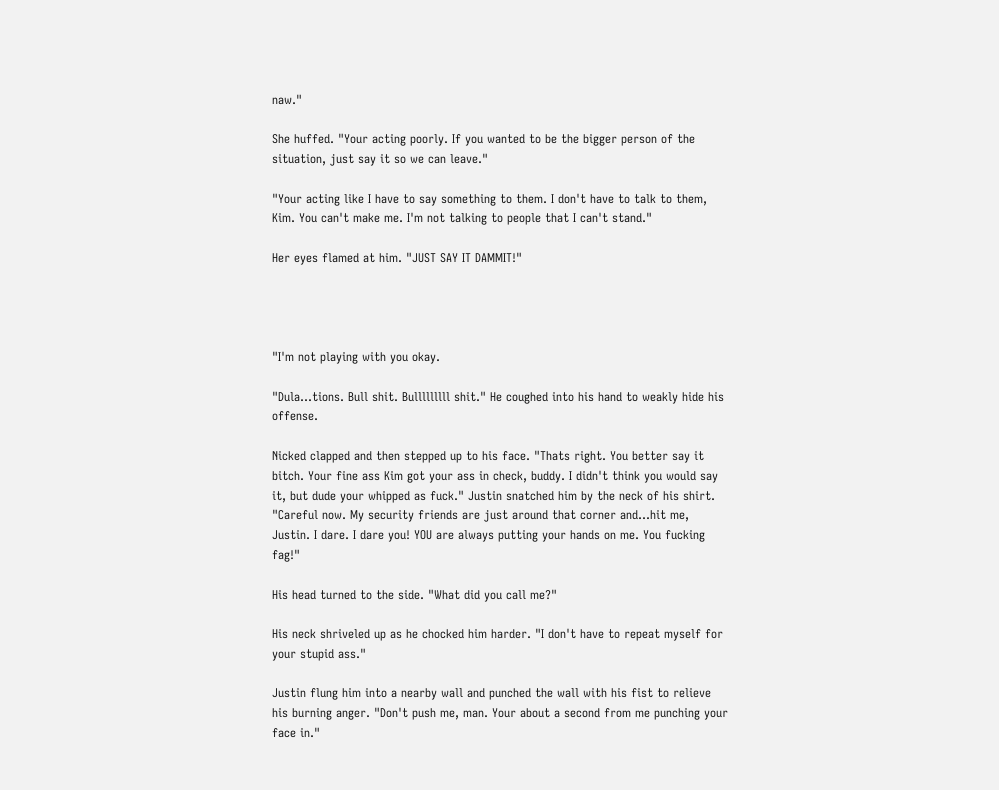naw."

She huffed. "Your acting poorly. If you wanted to be the bigger person of the situation, just say it so we can leave."

"Your acting like I have to say something to them. I don't have to talk to them, Kim. You can't make me. I'm not talking to people that I can't stand."

Her eyes flamed at him. "JUST SAY IT DAMMIT!"




"I'm not playing with you okay.

"Dula...tions. Bull shit. Bulllllllll shit." He coughed into his hand to weakly hide his offense.

Nicked clapped and then stepped up to his face. "Thats right. You better say it bitch. Your fine ass Kim got your ass in check, buddy. I didn't think you would say it, but dude your whipped as fuck." Justin snatched him by the neck of his shirt. "Careful now. My security friends are just around that corner and...hit me, Justin. I dare. I dare you! YOU are always putting your hands on me. You fucking fag!"

His head turned to the side. "What did you call me?"

His neck shriveled up as he chocked him harder. "I don't have to repeat myself for your stupid ass."

Justin flung him into a nearby wall and punched the wall with his fist to relieve his burning anger. "Don't push me, man. Your about a second from me punching your face in."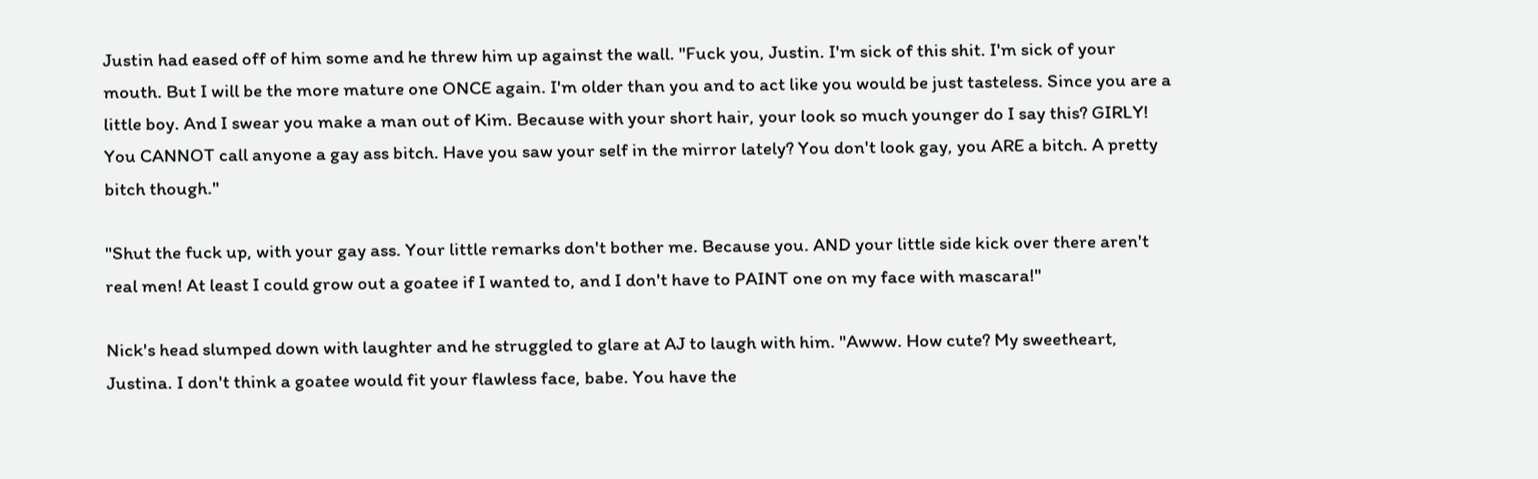Justin had eased off of him some and he threw him up against the wall. "Fuck you, Justin. I'm sick of this shit. I'm sick of your mouth. But I will be the more mature one ONCE again. I'm older than you and to act like you would be just tasteless. Since you are a little boy. And I swear you make a man out of Kim. Because with your short hair, your look so much younger do I say this? GIRLY! You CANNOT call anyone a gay ass bitch. Have you saw your self in the mirror lately? You don't look gay, you ARE a bitch. A pretty bitch though."

"Shut the fuck up, with your gay ass. Your little remarks don't bother me. Because you. AND your little side kick over there aren't real men! At least I could grow out a goatee if I wanted to, and I don't have to PAINT one on my face with mascara!"

Nick's head slumped down with laughter and he struggled to glare at AJ to laugh with him. "Awww. How cute? My sweetheart, Justina. I don't think a goatee would fit your flawless face, babe. You have the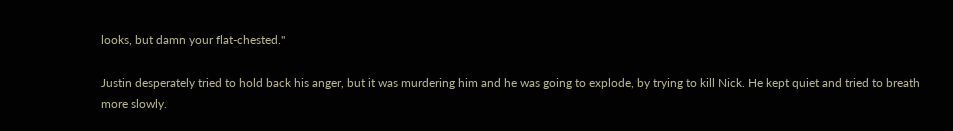looks, but damn your flat-chested."

Justin desperately tried to hold back his anger, but it was murdering him and he was going to explode, by trying to kill Nick. He kept quiet and tried to breath more slowly.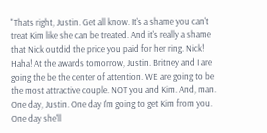"Thats right, Justin. Get all know. It's a shame you can't treat Kim like she can be treated. And it's really a shame that Nick outdid the price you paid for her ring. Nick! Haha! At the awards tomorrow, Justin. Britney and I are going the be the center of attention. WE are going to be the most attractive couple. NOT you and Kim. And, man. One day, Justin. One day I'm going to get Kim from you. One day she'll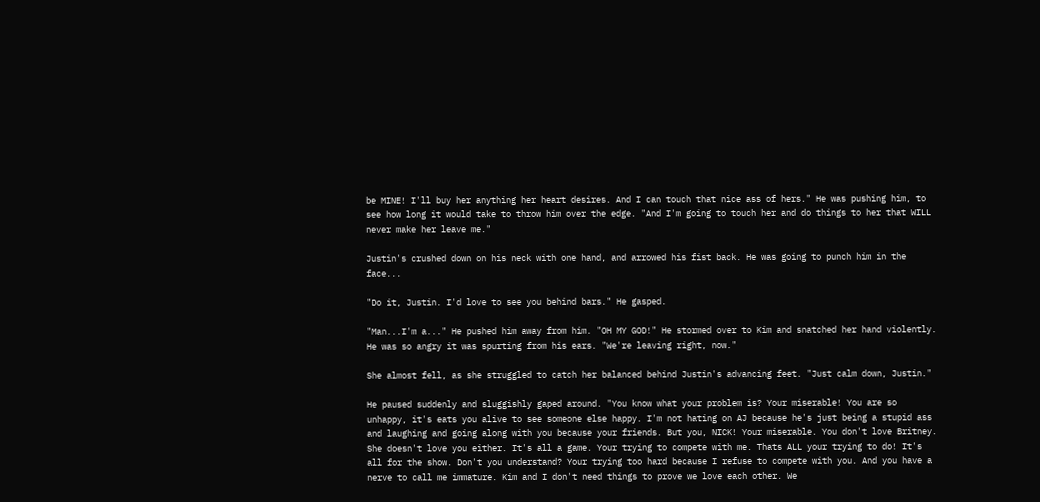be MINE! I'll buy her anything her heart desires. And I can touch that nice ass of hers." He was pushing him, to see how long it would take to throw him over the edge. "And I'm going to touch her and do things to her that WILL never make her leave me."

Justin's crushed down on his neck with one hand, and arrowed his fist back. He was going to punch him in the face...

"Do it, Justin. I'd love to see you behind bars." He gasped.

"Man...I'm a..." He pushed him away from him. "OH MY GOD!" He stormed over to Kim and snatched her hand violently. He was so angry it was spurting from his ears. "We're leaving right, now."

She almost fell, as she struggled to catch her balanced behind Justin's advancing feet. "Just calm down, Justin."

He paused suddenly and sluggishly gaped around. "You know what your problem is? Your miserable! You are so unhappy, it's eats you alive to see someone else happy. I'm not hating on AJ because he's just being a stupid ass and laughing and going along with you because your friends. But you, NICK! Your miserable. You don't love Britney. She doesn't love you either. It's all a game. Your trying to compete with me. Thats ALL your trying to do! It's all for the show. Don't you understand? Your trying too hard because I refuse to compete with you. And you have a nerve to call me immature. Kim and I don't need things to prove we love each other. We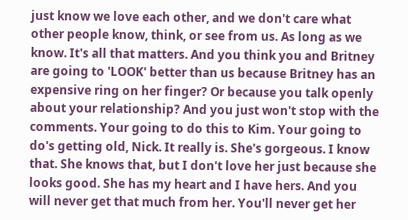just know we love each other, and we don't care what other people know, think, or see from us. As long as we know. It's all that matters. And you think you and Britney are going to 'LOOK' better than us because Britney has an expensive ring on her finger? Or because you talk openly about your relationship? And you just won't stop with the comments. Your going to do this to Kim. Your going to do's getting old, Nick. It really is. She's gorgeous. I know that. She knows that, but I don't love her just because she looks good. She has my heart and I have hers. And you will never get that much from her. You'll never get her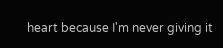heart because I'm never giving it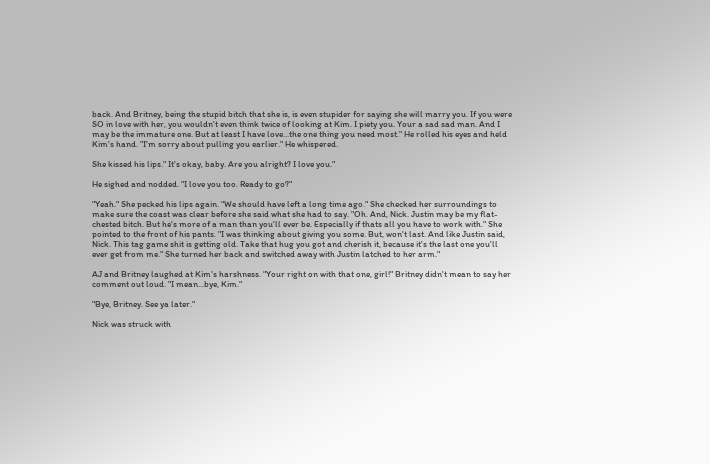back. And Britney, being the stupid bitch that she is, is even stupider for saying she will marry you. If you were SO in love with her, you wouldn't even think twice of looking at Kim. I piety you. Your a sad sad man. And I may be the immature one. But at least I have love...the one thing you need most." He rolled his eyes and held Kim's hand. "I'm sorry about pulling you earlier." He whispered.

She kissed his lips." It's okay, baby. Are you alright? I love you."

He sighed and nodded. "I love you too. Ready to go?"

"Yeah." She pecked his lips again. "We should have left a long time ago." She checked her surroundings to make sure the coast was clear before she said what she had to say. "Oh. And, Nick. Justin may be my flat-chested bitch. But he's more of a man than you'll ever be. Especially if thats all you have to work with." She pointed to the front of his pants. "I was thinking about giving you some. But, won't last. And like Justin said, Nick. This tag game shit is getting old. Take that hug you got and cherish it, because it's the last one you'll ever get from me." She turned her back and switched away with Justin latched to her arm."

AJ and Britney laughed at Kim's harshness. "Your right on with that one, girl!" Britney didn't mean to say her comment out loud. "I mean...bye, Kim."

"Bye, Britney. See ya later."

Nick was struck with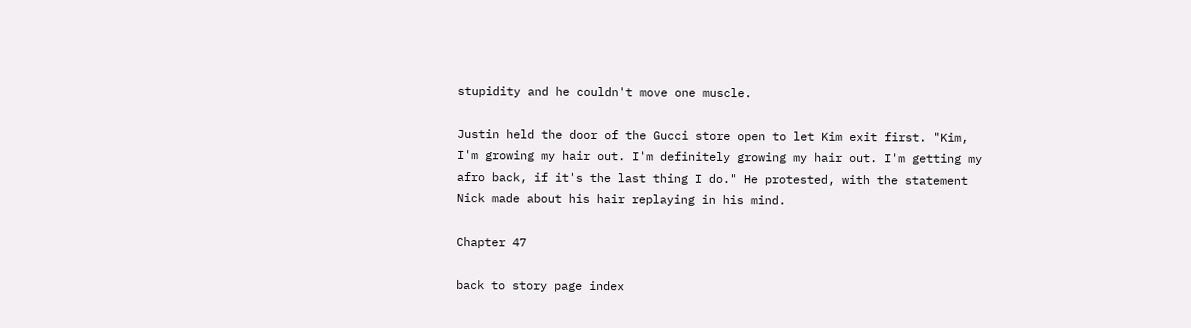stupidity and he couldn't move one muscle.

Justin held the door of the Gucci store open to let Kim exit first. "Kim, I'm growing my hair out. I'm definitely growing my hair out. I'm getting my afro back, if it's the last thing I do." He protested, with the statement Nick made about his hair replaying in his mind.

Chapter 47

back to story page index